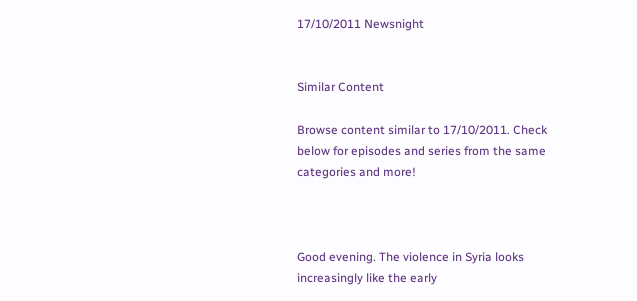17/10/2011 Newsnight


Similar Content

Browse content similar to 17/10/2011. Check below for episodes and series from the same categories and more!



Good evening. The violence in Syria looks increasingly like the early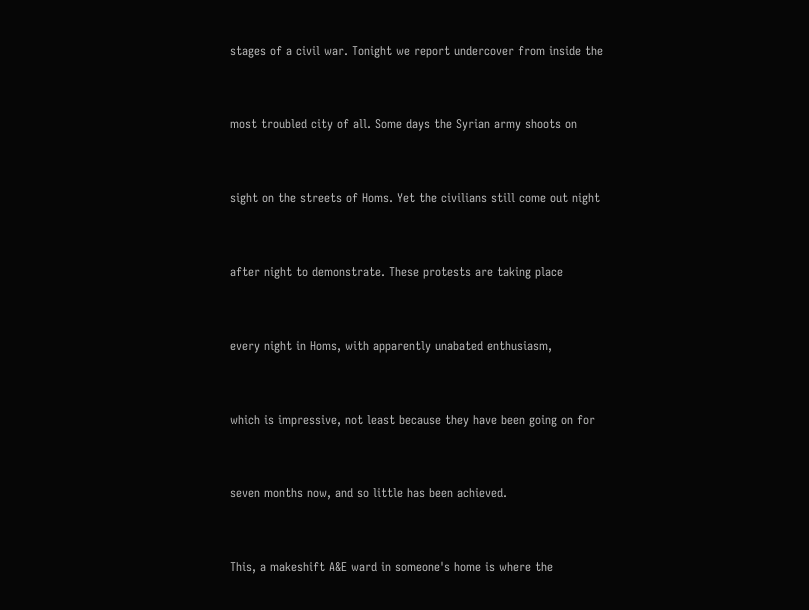stages of a civil war. Tonight we report undercover from inside the


most troubled city of all. Some days the Syrian army shoots on


sight on the streets of Homs. Yet the civilians still come out night


after night to demonstrate. These protests are taking place


every night in Homs, with apparently unabated enthusiasm,


which is impressive, not least because they have been going on for


seven months now, and so little has been achieved.


This, a makeshift A&E ward in someone's home is where the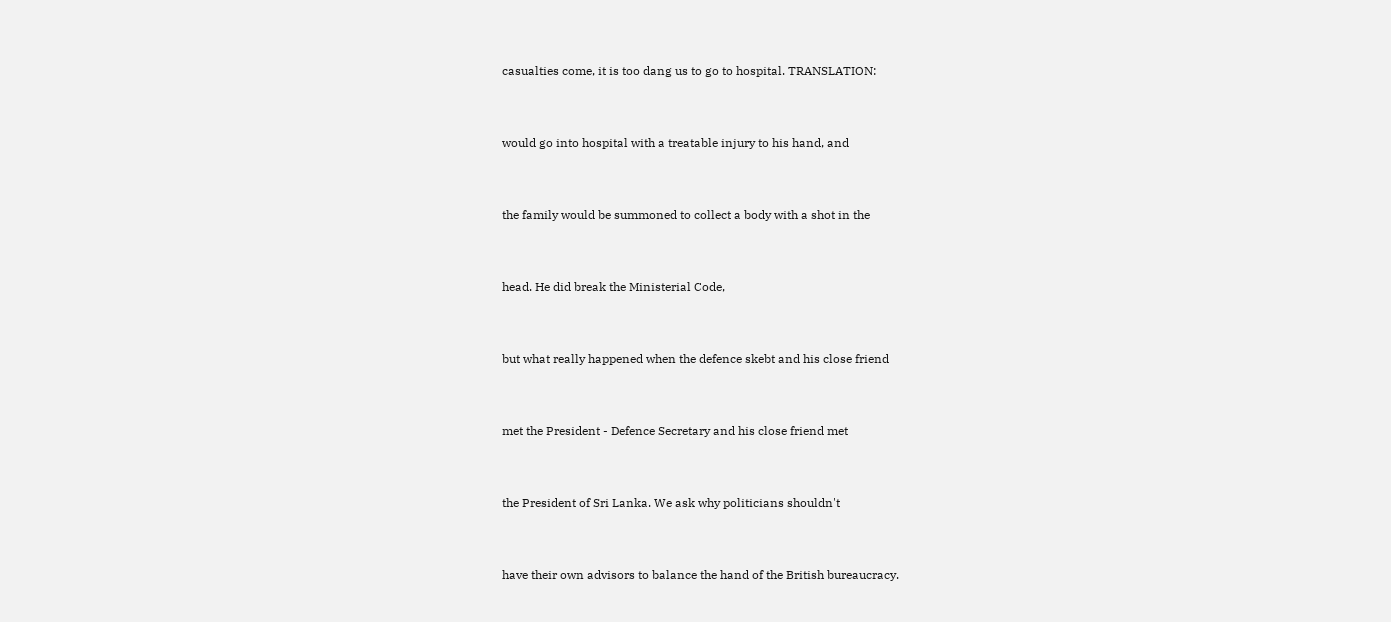casualties come, it is too dang us to go to hospital. TRANSLATION:


would go into hospital with a treatable injury to his hand, and


the family would be summoned to collect a body with a shot in the


head. He did break the Ministerial Code,


but what really happened when the defence skebt and his close friend


met the President - Defence Secretary and his close friend met


the President of Sri Lanka. We ask why politicians shouldn't


have their own advisors to balance the hand of the British bureaucracy.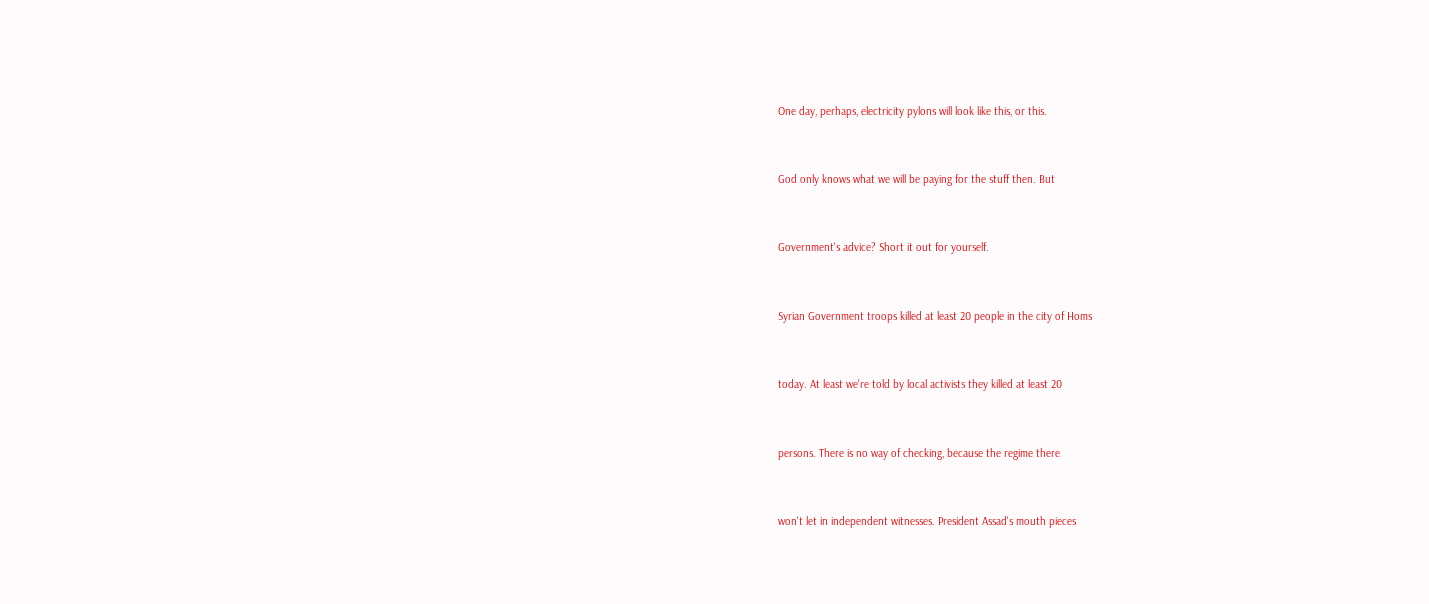One day, perhaps, electricity pylons will look like this, or this.


God only knows what we will be paying for the stuff then. But


Government's advice? Short it out for yourself.


Syrian Government troops killed at least 20 people in the city of Homs


today. At least we're told by local activists they killed at least 20


persons. There is no way of checking, because the regime there


won't let in independent witnesses. President Assad's mouth pieces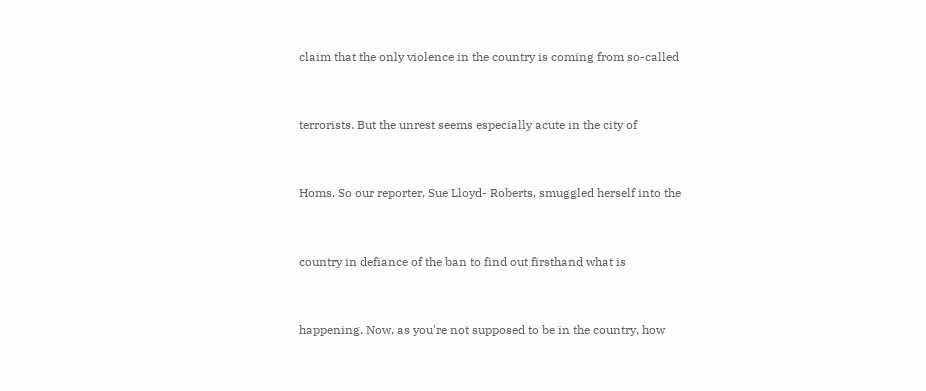claim that the only violence in the country is coming from so-called


terrorists. But the unrest seems especially acute in the city of


Homs. So our reporter, Sue Lloyd- Roberts, smuggled herself into the


country in defiance of the ban to find out firsthand what is


happening. Now, as you're not supposed to be in the country, how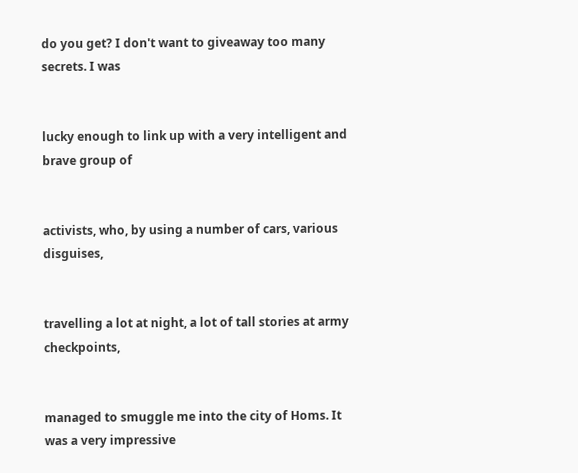do you get? I don't want to giveaway too many secrets. I was


lucky enough to link up with a very intelligent and brave group of


activists, who, by using a number of cars, various disguises,


travelling a lot at night, a lot of tall stories at army checkpoints,


managed to smuggle me into the city of Homs. It was a very impressive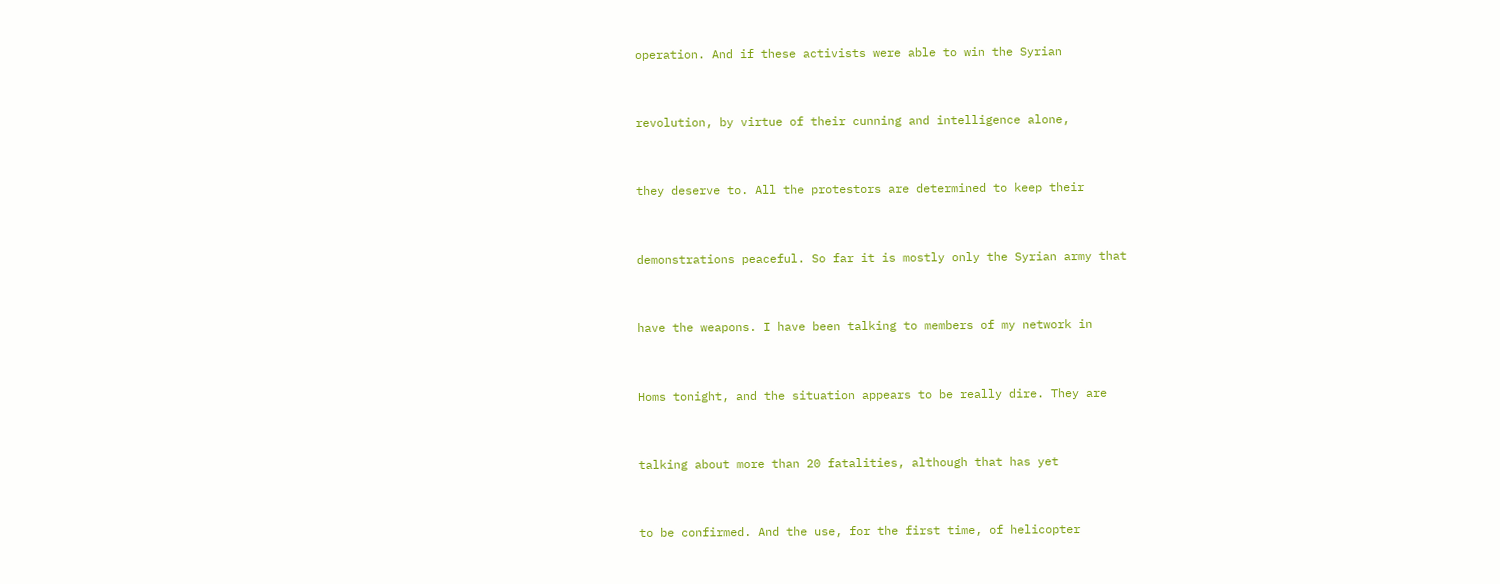operation. And if these activists were able to win the Syrian


revolution, by virtue of their cunning and intelligence alone,


they deserve to. All the protestors are determined to keep their


demonstrations peaceful. So far it is mostly only the Syrian army that


have the weapons. I have been talking to members of my network in


Homs tonight, and the situation appears to be really dire. They are


talking about more than 20 fatalities, although that has yet


to be confirmed. And the use, for the first time, of helicopter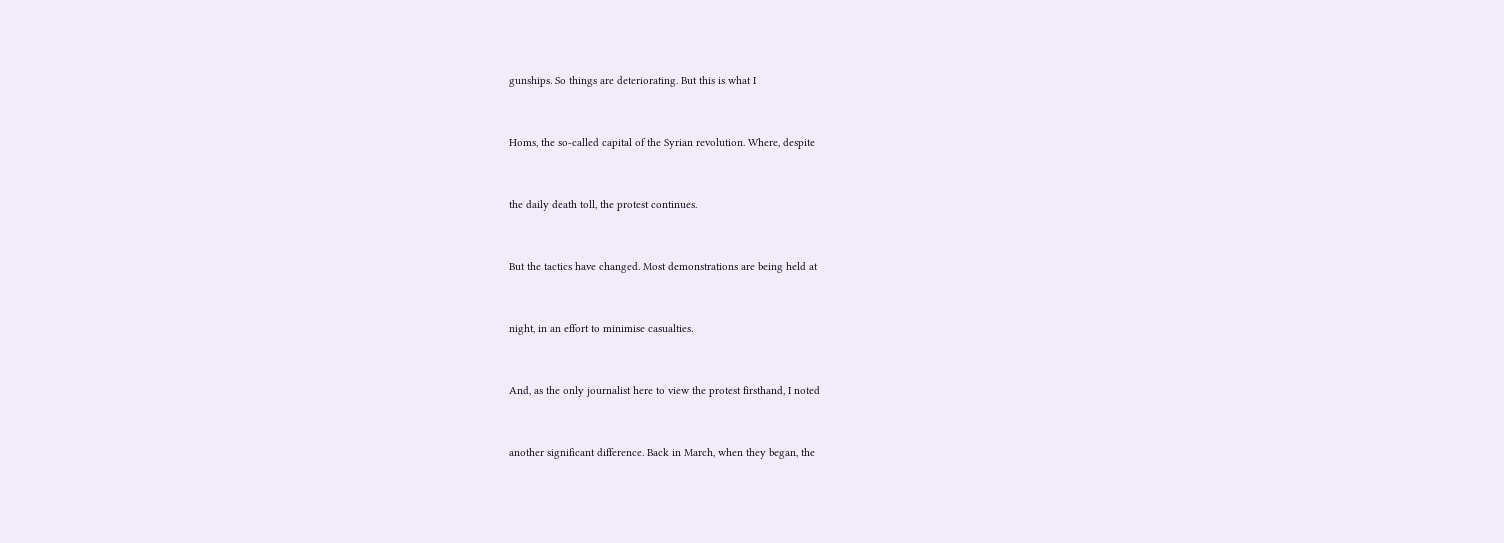gunships. So things are deteriorating. But this is what I


Homs, the so-called capital of the Syrian revolution. Where, despite


the daily death toll, the protest continues.


But the tactics have changed. Most demonstrations are being held at


night, in an effort to minimise casualties.


And, as the only journalist here to view the protest firsthand, I noted


another significant difference. Back in March, when they began, the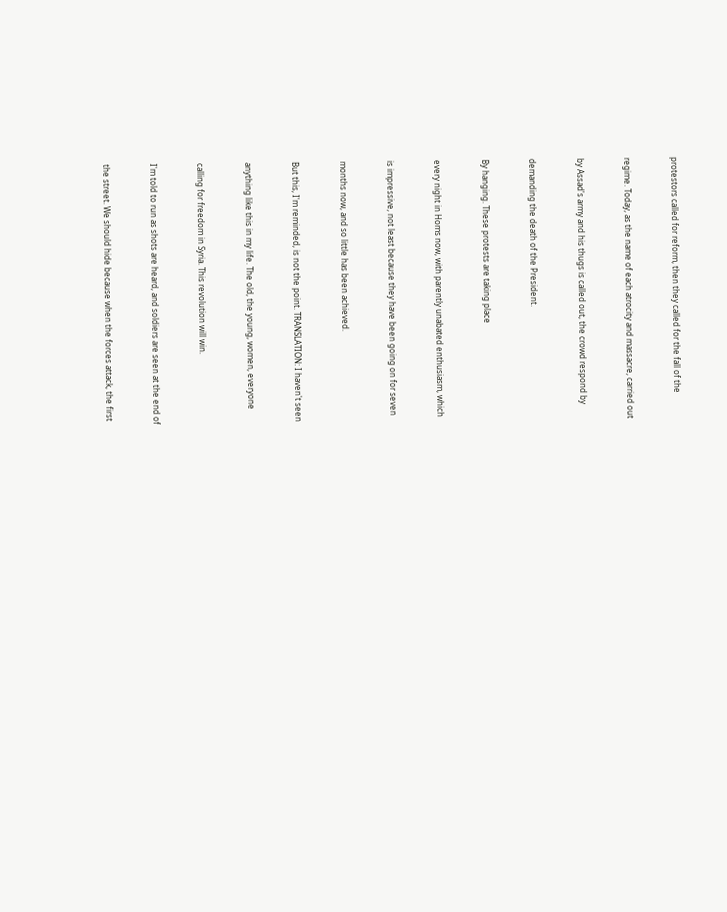protestors called for reform, then they called for the fall of the


regime. Today, as the name of each atrocity and massacre, carried out


by Assad's army and his thugs is called out, the crowd respond by


demanding the death of the President.


By hanging. These protests are taking place


every night in Homs now, with parently unabated enthusiasm, which


is impressive, not least because they have been going on for seven


months now, and so little has been achieved.


But this, I'm reminded, is not the point. TRANSLATION: I haven't seen


anything like this in my life. The old, the young, women, everyone


calling for freedom in Syria. This revolution will win.


I'm told to run as shots are heard, and soldiers are seen at the end of


the street. We should hide because when the forces attack, the first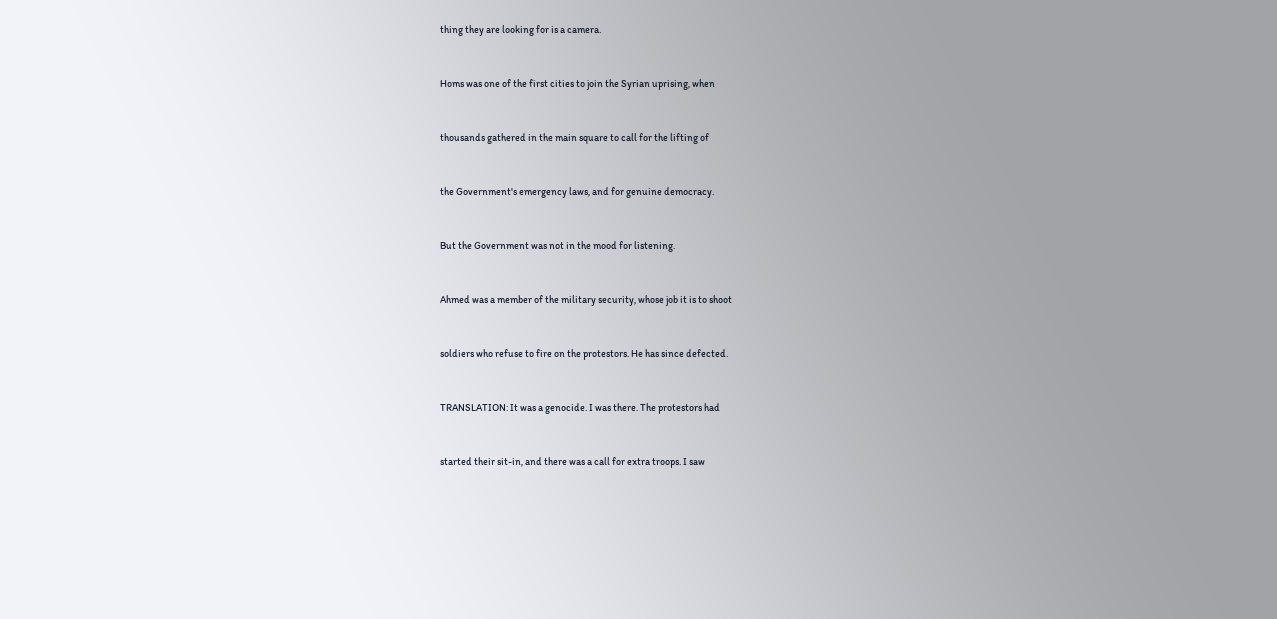thing they are looking for is a camera.


Homs was one of the first cities to join the Syrian uprising, when


thousands gathered in the main square to call for the lifting of


the Government's emergency laws, and for genuine democracy.


But the Government was not in the mood for listening.


Ahmed was a member of the military security, whose job it is to shoot


soldiers who refuse to fire on the protestors. He has since defected.


TRANSLATION: It was a genocide. I was there. The protestors had


started their sit-in, and there was a call for extra troops. I saw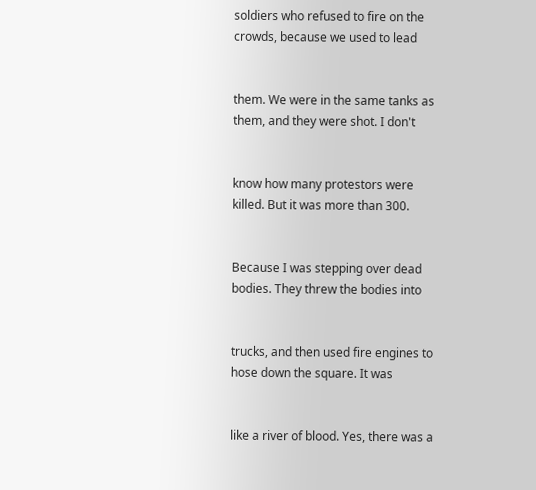soldiers who refused to fire on the crowds, because we used to lead


them. We were in the same tanks as them, and they were shot. I don't


know how many protestors were killed. But it was more than 300.


Because I was stepping over dead bodies. They threw the bodies into


trucks, and then used fire engines to hose down the square. It was


like a river of blood. Yes, there was a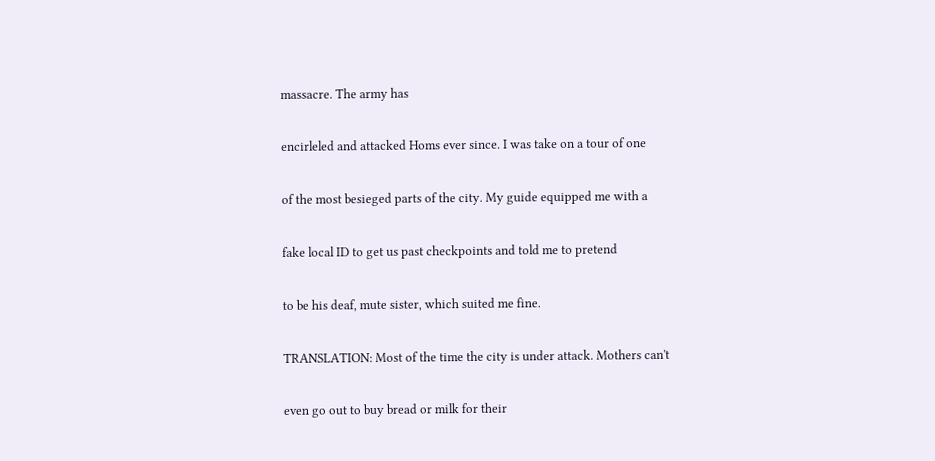massacre. The army has


encirleled and attacked Homs ever since. I was take on a tour of one


of the most besieged parts of the city. My guide equipped me with a


fake local ID to get us past checkpoints and told me to pretend


to be his deaf, mute sister, which suited me fine.


TRANSLATION: Most of the time the city is under attack. Mothers can't


even go out to buy bread or milk for their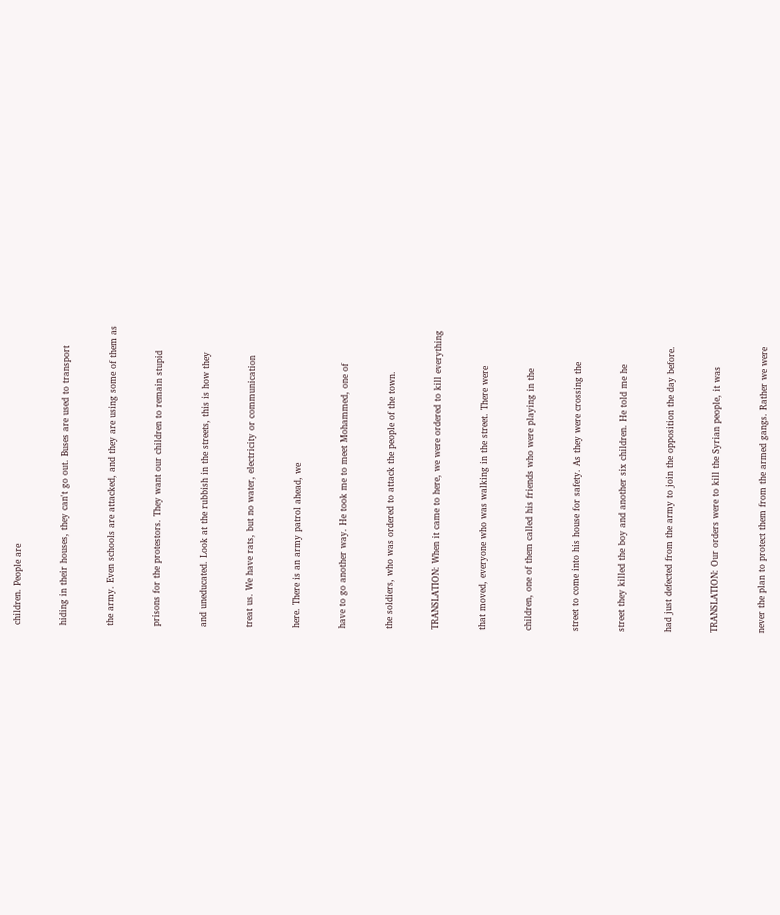children. People are


hiding in their houses, they can't go out. Buses are used to transport


the army. Even schools are attacked, and they are using some of them as


prisons for the protestors. They want our children to remain stupid


and uneducated. Look at the rubbish in the streets, this is how they


treat us. We have rats, but no water, electricity or communication


here. There is an army patrol ahead, we


have to go another way. He took me to meet Mohammed, one of


the soldiers, who was ordered to attack the people of the town.


TRANSLATION: When it came to here, we were ordered to kill everything


that moved, everyone who was walking in the street. There were


children, one of them called his friends who were playing in the


street to come into his house for safety. As they were crossing the


street they killed the boy and another six children. He told me he


had just defected from the army to join the opposition the day before.


TRANSLATION: Our orders were to kill the Syrian people, it was


never the plan to protect them from the armed gangs. Rather we were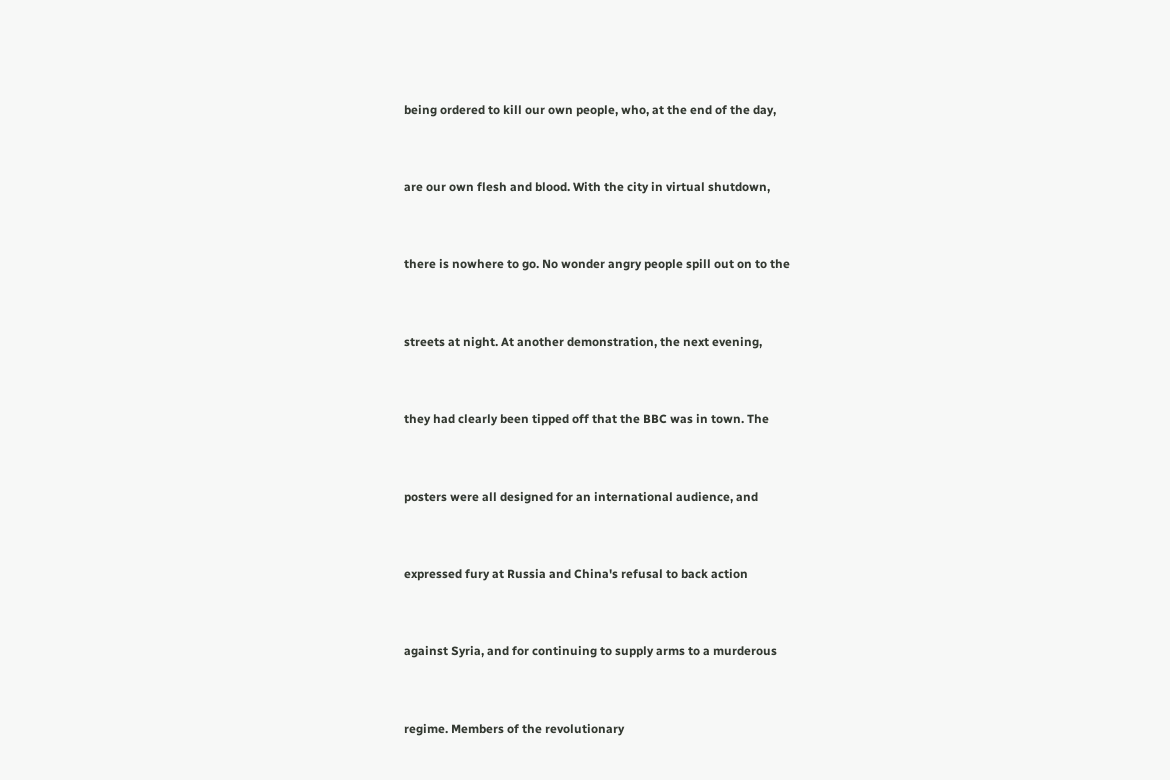being ordered to kill our own people, who, at the end of the day,


are our own flesh and blood. With the city in virtual shutdown,


there is nowhere to go. No wonder angry people spill out on to the


streets at night. At another demonstration, the next evening,


they had clearly been tipped off that the BBC was in town. The


posters were all designed for an international audience, and


expressed fury at Russia and China's refusal to back action


against Syria, and for continuing to supply arms to a murderous


regime. Members of the revolutionary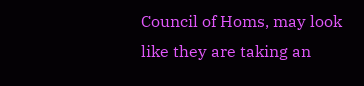Council of Homs, may look like they are taking an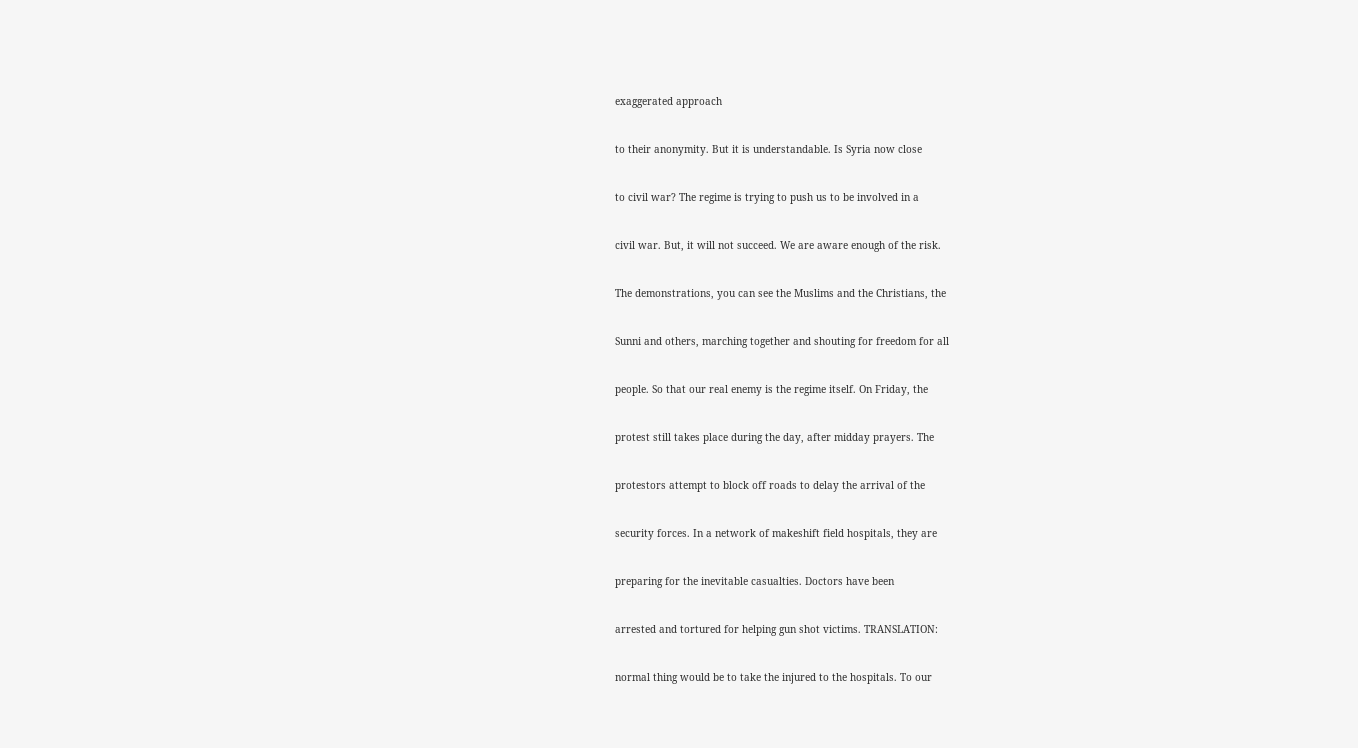exaggerated approach


to their anonymity. But it is understandable. Is Syria now close


to civil war? The regime is trying to push us to be involved in a


civil war. But, it will not succeed. We are aware enough of the risk.


The demonstrations, you can see the Muslims and the Christians, the


Sunni and others, marching together and shouting for freedom for all


people. So that our real enemy is the regime itself. On Friday, the


protest still takes place during the day, after midday prayers. The


protestors attempt to block off roads to delay the arrival of the


security forces. In a network of makeshift field hospitals, they are


preparing for the inevitable casualties. Doctors have been


arrested and tortured for helping gun shot victims. TRANSLATION:


normal thing would be to take the injured to the hospitals. To our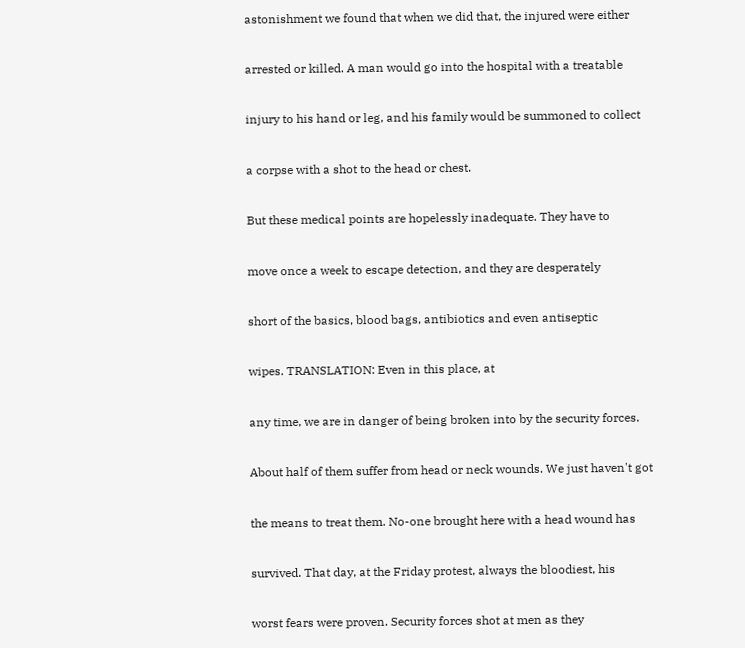astonishment we found that when we did that, the injured were either


arrested or killed. A man would go into the hospital with a treatable


injury to his hand or leg, and his family would be summoned to collect


a corpse with a shot to the head or chest.


But these medical points are hopelessly inadequate. They have to


move once a week to escape detection, and they are desperately


short of the basics, blood bags, antibiotics and even antiseptic


wipes. TRANSLATION: Even in this place, at


any time, we are in danger of being broken into by the security forces.


About half of them suffer from head or neck wounds. We just haven't got


the means to treat them. No-one brought here with a head wound has


survived. That day, at the Friday protest, always the bloodiest, his


worst fears were proven. Security forces shot at men as they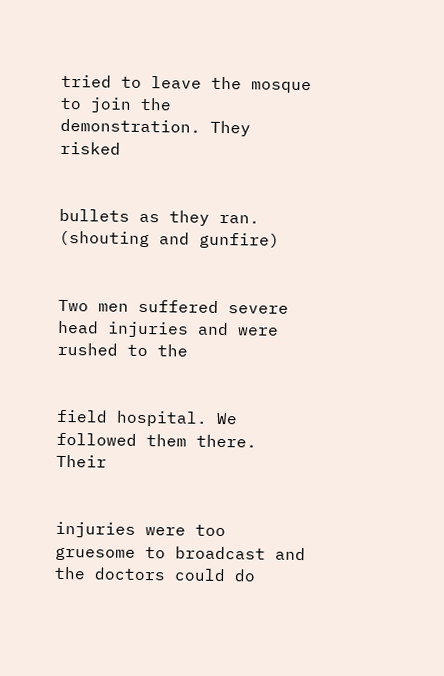tried to leave the mosque to join the demonstration. They risked


bullets as they ran. (shouting and gunfire)


Two men suffered severe head injuries and were rushed to the


field hospital. We followed them there. Their


injuries were too gruesome to broadcast and the doctors could do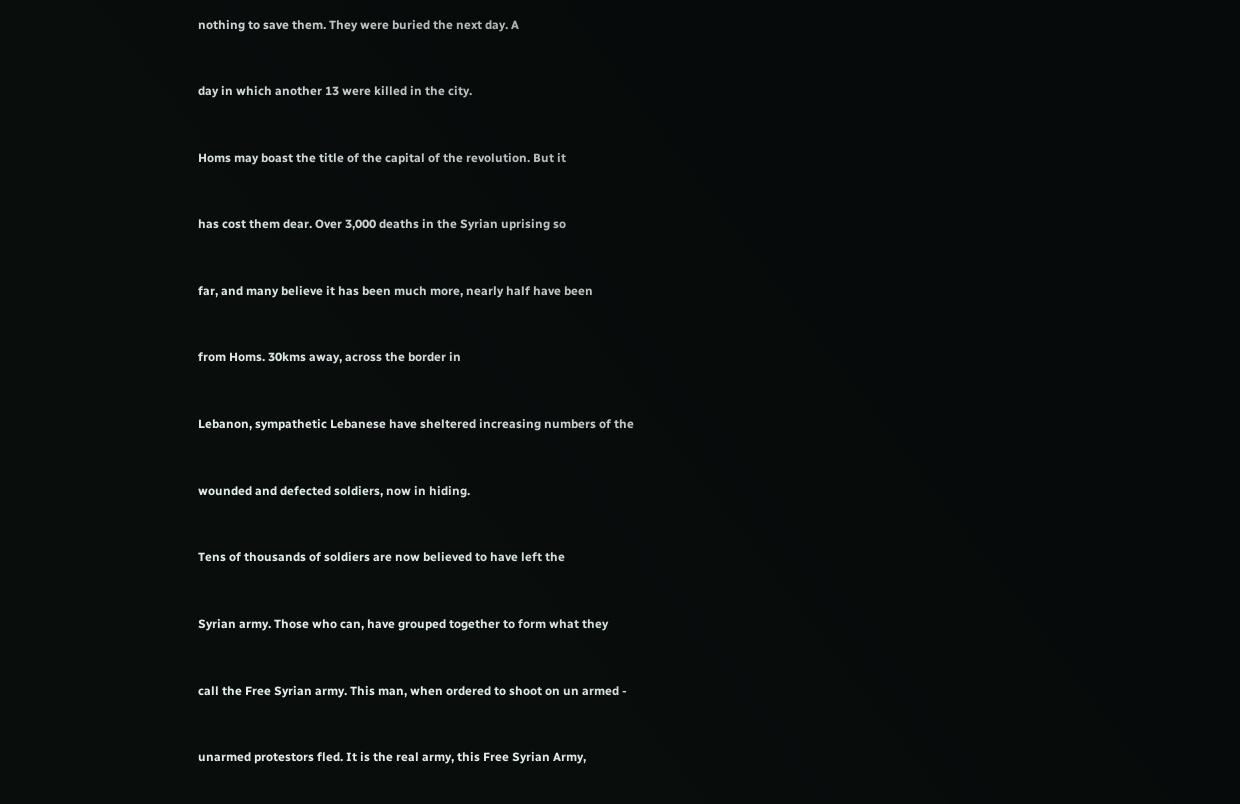nothing to save them. They were buried the next day. A


day in which another 13 were killed in the city.


Homs may boast the title of the capital of the revolution. But it


has cost them dear. Over 3,000 deaths in the Syrian uprising so


far, and many believe it has been much more, nearly half have been


from Homs. 30kms away, across the border in


Lebanon, sympathetic Lebanese have sheltered increasing numbers of the


wounded and defected soldiers, now in hiding.


Tens of thousands of soldiers are now believed to have left the


Syrian army. Those who can, have grouped together to form what they


call the Free Syrian army. This man, when ordered to shoot on un armed -


unarmed protestors fled. It is the real army, this Free Syrian Army,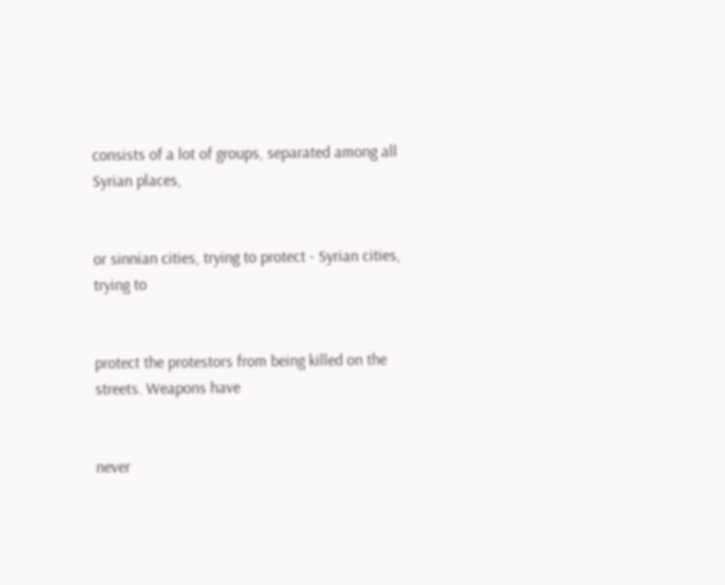consists of a lot of groups, separated among all Syrian places,


or sinnian cities, trying to protect - Syrian cities, trying to


protect the protestors from being killed on the streets. Weapons have


never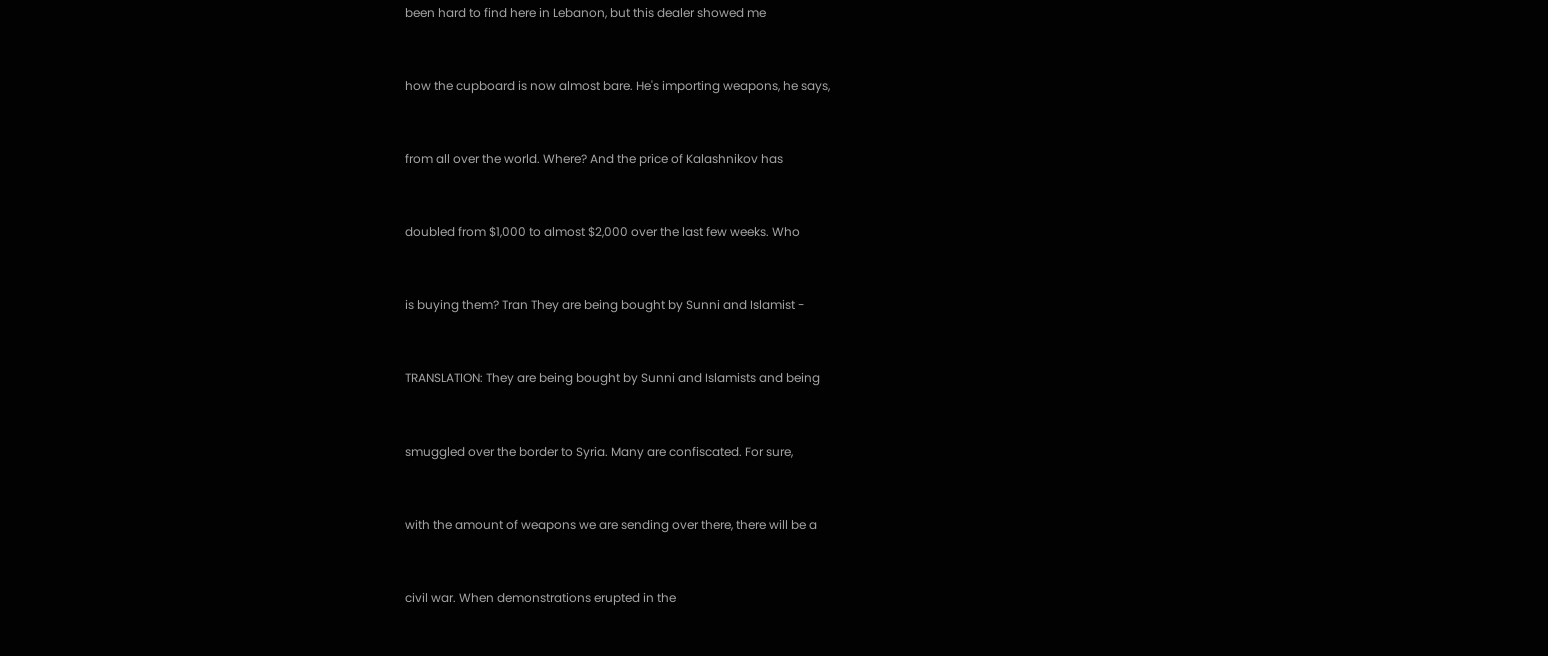been hard to find here in Lebanon, but this dealer showed me


how the cupboard is now almost bare. He's importing weapons, he says,


from all over the world. Where? And the price of Kalashnikov has


doubled from $1,000 to almost $2,000 over the last few weeks. Who


is buying them? Tran They are being bought by Sunni and Islamist -


TRANSLATION: They are being bought by Sunni and Islamists and being


smuggled over the border to Syria. Many are confiscated. For sure,


with the amount of weapons we are sending over there, there will be a


civil war. When demonstrations erupted in the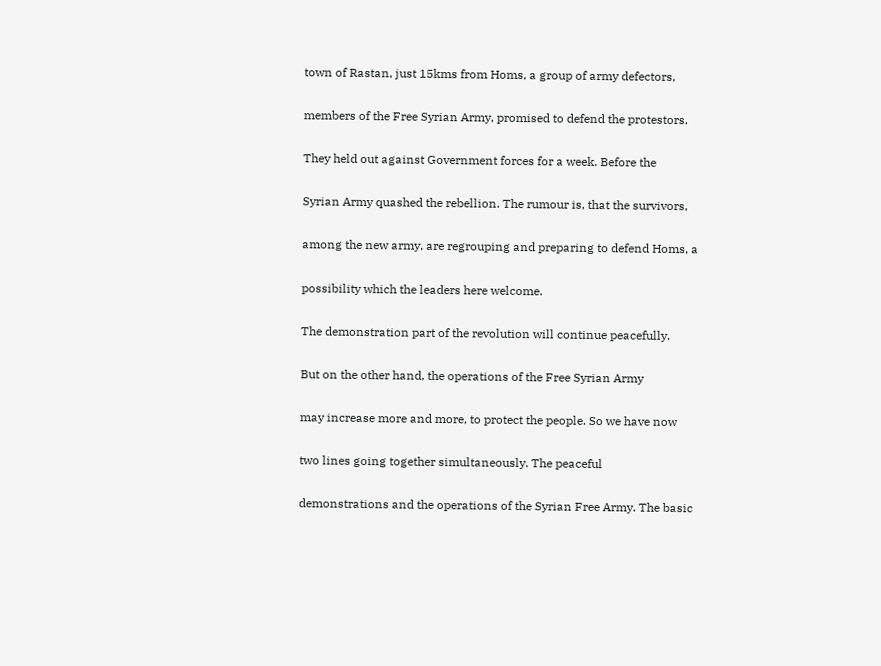town of Rastan, just 15kms from Homs, a group of army defectors,


members of the Free Syrian Army, promised to defend the protestors.


They held out against Government forces for a week. Before the


Syrian Army quashed the rebellion. The rumour is, that the survivors,


among the new army, are regrouping and preparing to defend Homs, a


possibility which the leaders here welcome.


The demonstration part of the revolution will continue peacefully.


But on the other hand, the operations of the Free Syrian Army


may increase more and more, to protect the people. So we have now


two lines going together simultaneously. The peaceful


demonstrations and the operations of the Syrian Free Army. The basic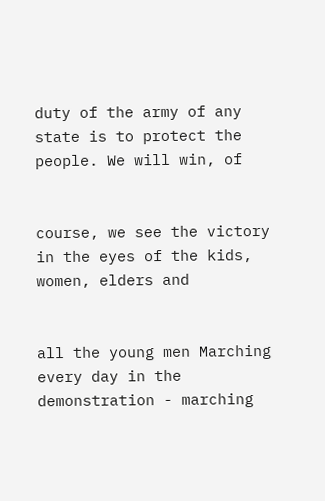duty of the army of any state is to protect the people. We will win, of


course, we see the victory in the eyes of the kids, women, elders and


all the young men Marching every day in the demonstration - marching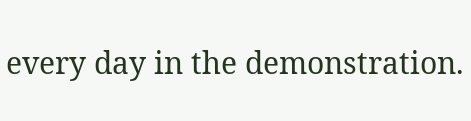every day in the demonstration.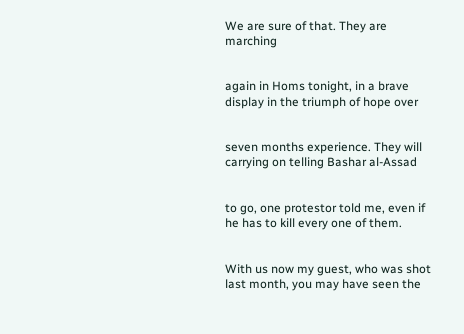We are sure of that. They are marching


again in Homs tonight, in a brave display in the triumph of hope over


seven months experience. They will carrying on telling Bashar al-Assad


to go, one protestor told me, even if he has to kill every one of them.


With us now my guest, who was shot last month, you may have seen the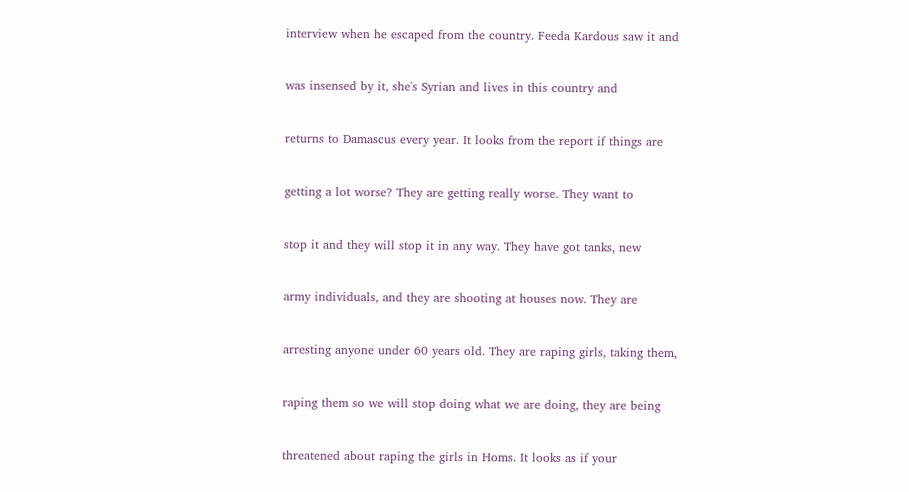interview when he escaped from the country. Feeda Kardous saw it and


was insensed by it, she's Syrian and lives in this country and


returns to Damascus every year. It looks from the report if things are


getting a lot worse? They are getting really worse. They want to


stop it and they will stop it in any way. They have got tanks, new


army individuals, and they are shooting at houses now. They are


arresting anyone under 60 years old. They are raping girls, taking them,


raping them so we will stop doing what we are doing, they are being


threatened about raping the girls in Homs. It looks as if your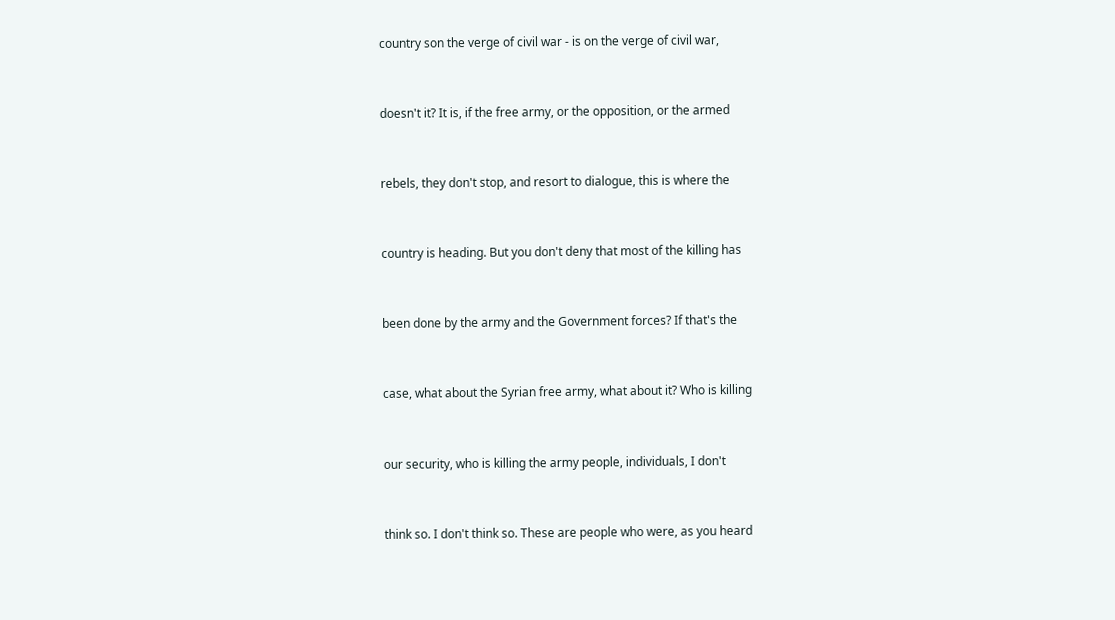country son the verge of civil war - is on the verge of civil war,


doesn't it? It is, if the free army, or the opposition, or the armed


rebels, they don't stop, and resort to dialogue, this is where the


country is heading. But you don't deny that most of the killing has


been done by the army and the Government forces? If that's the


case, what about the Syrian free army, what about it? Who is killing


our security, who is killing the army people, individuals, I don't


think so. I don't think so. These are people who were, as you heard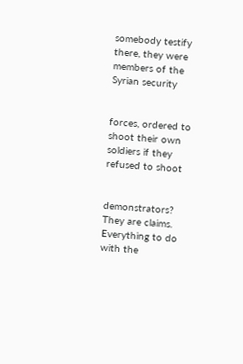somebody testify there, they were members of the Syrian security


forces, ordered to shoot their own soldiers if they refused to shoot


demonstrators? They are claims. Everything to do with the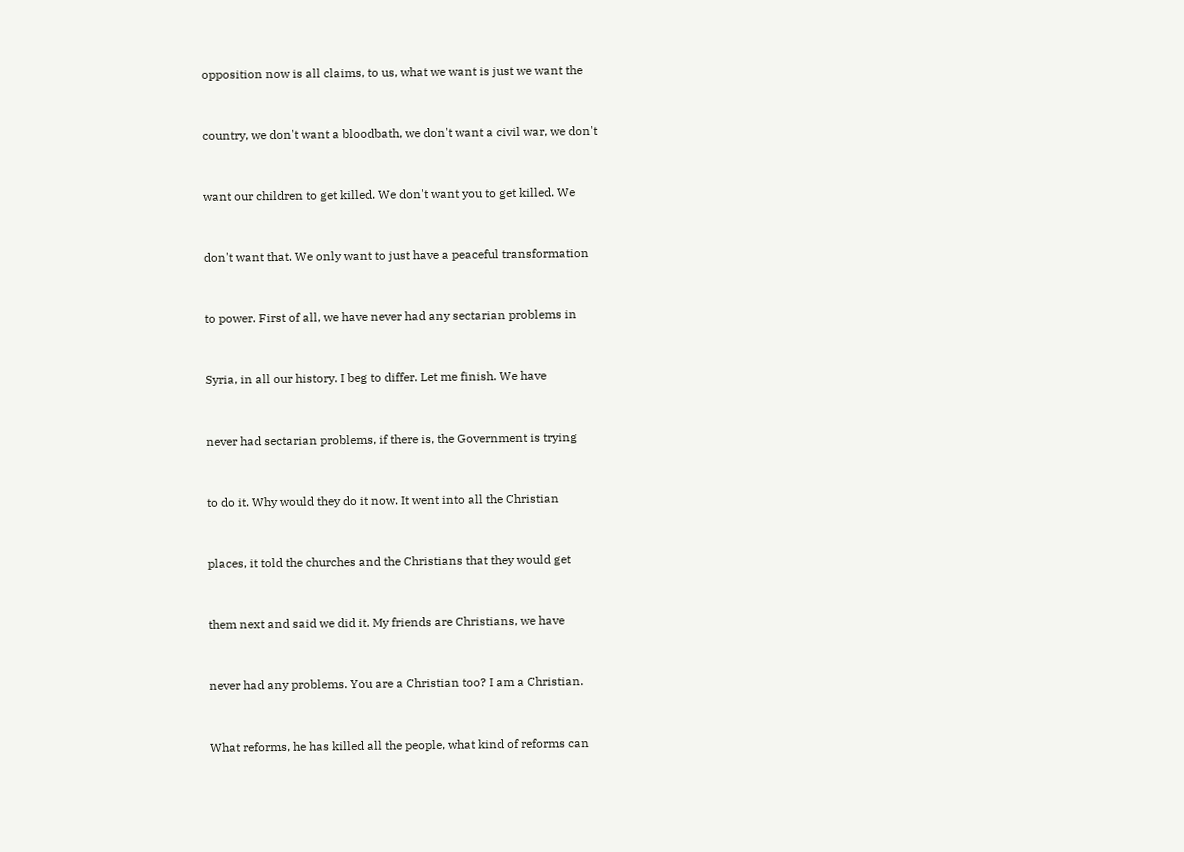opposition now is all claims, to us, what we want is just we want the


country, we don't want a bloodbath, we don't want a civil war, we don't


want our children to get killed. We don't want you to get killed. We


don't want that. We only want to just have a peaceful transformation


to power. First of all, we have never had any sectarian problems in


Syria, in all our history. I beg to differ. Let me finish. We have


never had sectarian problems, if there is, the Government is trying


to do it. Why would they do it now. It went into all the Christian


places, it told the churches and the Christians that they would get


them next and said we did it. My friends are Christians, we have


never had any problems. You are a Christian too? I am a Christian.


What reforms, he has killed all the people, what kind of reforms can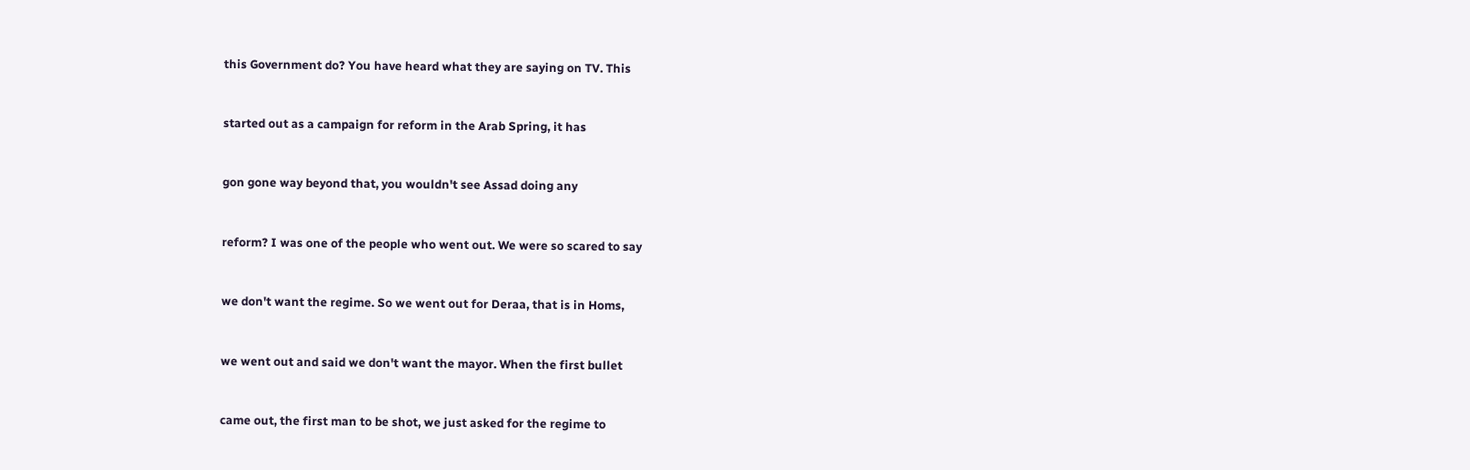this Government do? You have heard what they are saying on TV. This


started out as a campaign for reform in the Arab Spring, it has


gon gone way beyond that, you wouldn't see Assad doing any


reform? I was one of the people who went out. We were so scared to say


we don't want the regime. So we went out for Deraa, that is in Homs,


we went out and said we don't want the mayor. When the first bullet


came out, the first man to be shot, we just asked for the regime to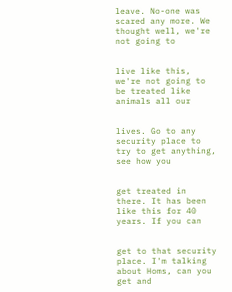leave. No-one was scared any more. We thought well, we're not going to


live like this, we're not going to be treated like animals all our


lives. Go to any security place to try to get anything, see how you


get treated in there. It has been like this for 40 years. If you can


get to that security place. I'm talking about Homs, can you get and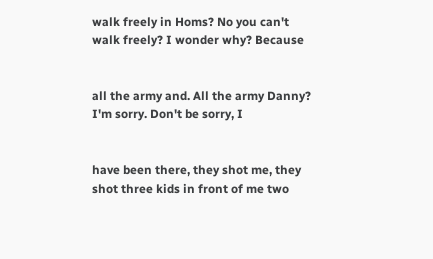walk freely in Homs? No you can't walk freely? I wonder why? Because


all the army and. All the army Danny? I'm sorry. Don't be sorry, I


have been there, they shot me, they shot three kids in front of me two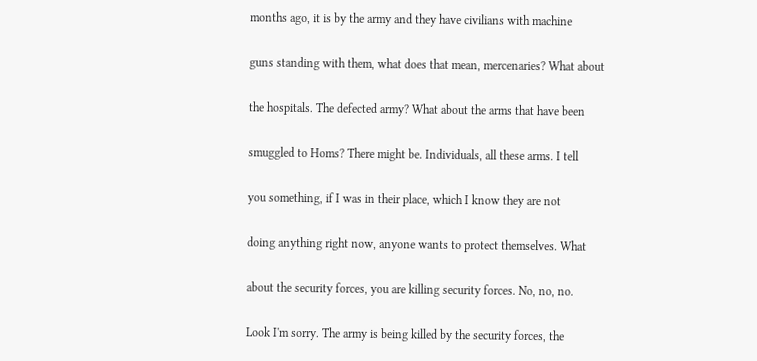months ago, it is by the army and they have civilians with machine


guns standing with them, what does that mean, mercenaries? What about


the hospitals. The defected army? What about the arms that have been


smuggled to Homs? There might be. Individuals, all these arms. I tell


you something, if I was in their place, which I know they are not


doing anything right now, anyone wants to protect themselves. What


about the security forces, you are killing security forces. No, no, no.


Look I'm sorry. The army is being killed by the security forces, the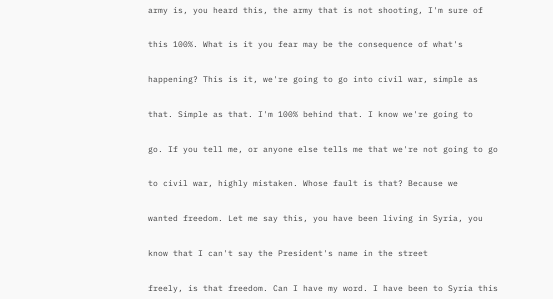army is, you heard this, the army that is not shooting, I'm sure of


this 100%. What is it you fear may be the consequence of what's


happening? This is it, we're going to go into civil war, simple as


that. Simple as that. I'm 100% behind that. I know we're going to


go. If you tell me, or anyone else tells me that we're not going to go


to civil war, highly mistaken. Whose fault is that? Because we


wanted freedom. Let me say this, you have been living in Syria, you


know that I can't say the President's name in the street


freely, is that freedom. Can I have my word. I have been to Syria this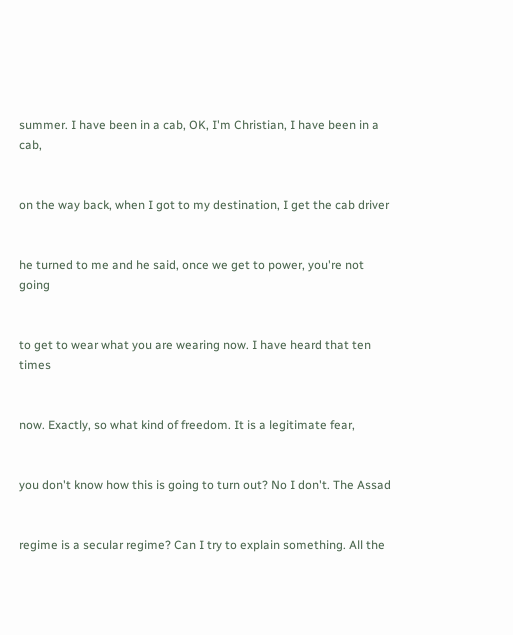summer. I have been in a cab, OK, I'm Christian, I have been in a cab,


on the way back, when I got to my destination, I get the cab driver


he turned to me and he said, once we get to power, you're not going


to get to wear what you are wearing now. I have heard that ten times


now. Exactly, so what kind of freedom. It is a legitimate fear,


you don't know how this is going to turn out? No I don't. The Assad


regime is a secular regime? Can I try to explain something. All the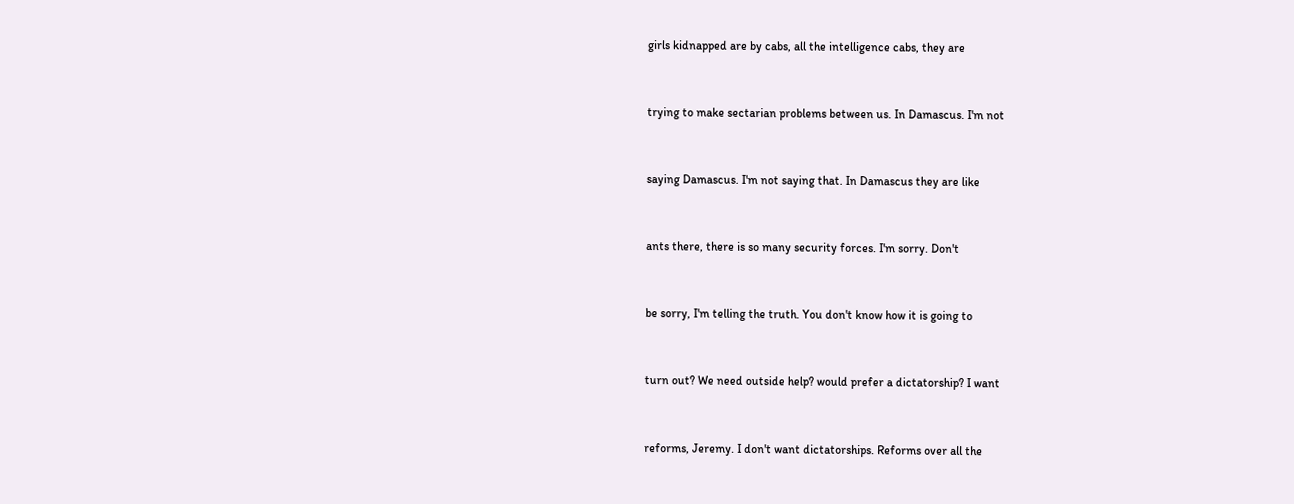girls kidnapped are by cabs, all the intelligence cabs, they are


trying to make sectarian problems between us. In Damascus. I'm not


saying Damascus. I'm not saying that. In Damascus they are like


ants there, there is so many security forces. I'm sorry. Don't


be sorry, I'm telling the truth. You don't know how it is going to


turn out? We need outside help? would prefer a dictatorship? I want


reforms, Jeremy. I don't want dictatorships. Reforms over all the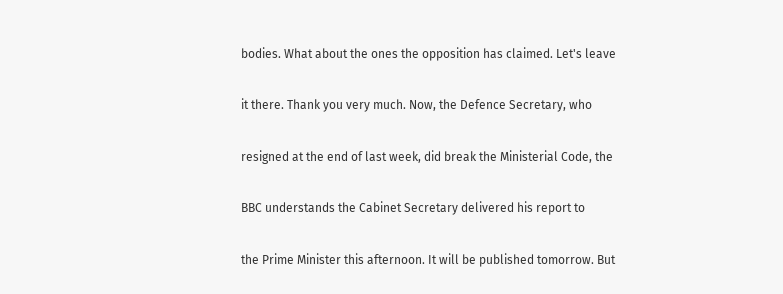bodies. What about the ones the opposition has claimed. Let's leave


it there. Thank you very much. Now, the Defence Secretary, who


resigned at the end of last week, did break the Ministerial Code, the


BBC understands the Cabinet Secretary delivered his report to


the Prime Minister this afternoon. It will be published tomorrow. But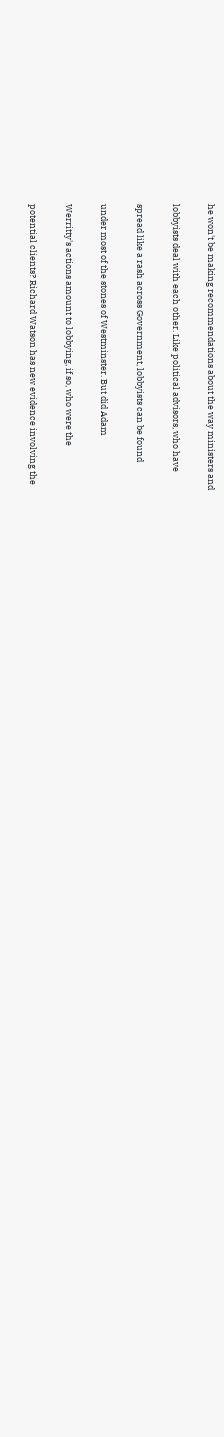he won't be making recommendations about the way ministers and


lobbyists deal with each other. Like political advisors, who have


spread like a rash across Government, lobbyists can be found


under most of the stones of Westminster. But did Adam


Werritty's actions amount to lobbying, if so, who were the


potential clients? Richard Watson has new evidence involving the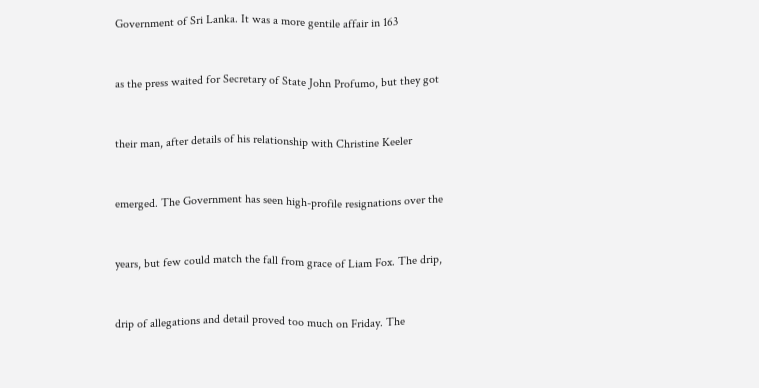Government of Sri Lanka. It was a more gentile affair in 163


as the press waited for Secretary of State John Profumo, but they got


their man, after details of his relationship with Christine Keeler


emerged. The Government has seen high-profile resignations over the


years, but few could match the fall from grace of Liam Fox. The drip,


drip of allegations and detail proved too much on Friday. The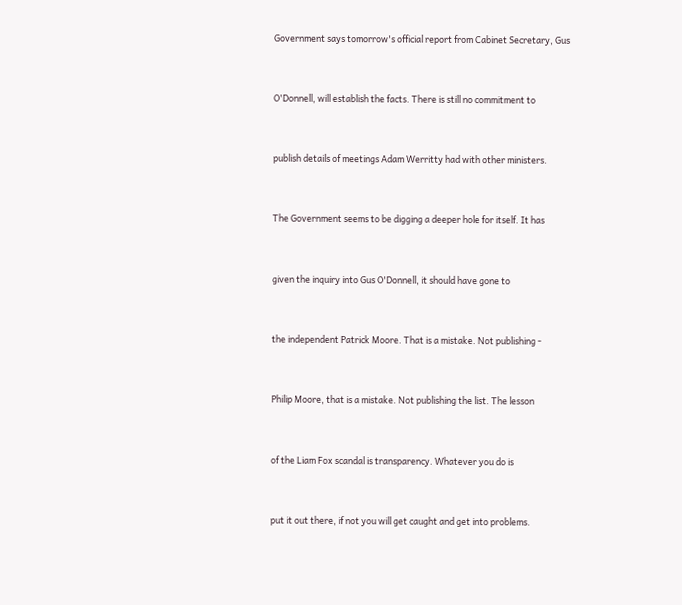Government says tomorrow's official report from Cabinet Secretary, Gus


O'Donnell, will establish the facts. There is still no commitment to


publish details of meetings Adam Werritty had with other ministers.


The Government seems to be digging a deeper hole for itself. It has


given the inquiry into Gus O'Donnell, it should have gone to


the independent Patrick Moore. That is a mistake. Not publishing -


Philip Moore, that is a mistake. Not publishing the list. The lesson


of the Liam Fox scandal is transparency. Whatever you do is


put it out there, if not you will get caught and get into problems.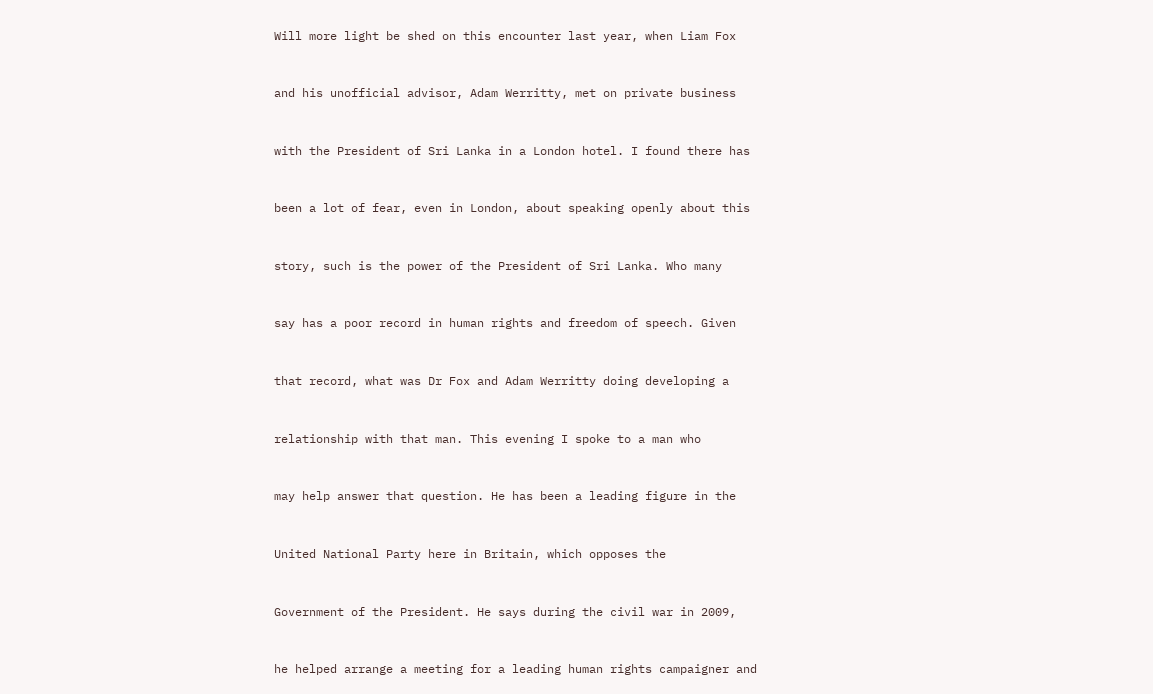Will more light be shed on this encounter last year, when Liam Fox


and his unofficial advisor, Adam Werritty, met on private business


with the President of Sri Lanka in a London hotel. I found there has


been a lot of fear, even in London, about speaking openly about this


story, such is the power of the President of Sri Lanka. Who many


say has a poor record in human rights and freedom of speech. Given


that record, what was Dr Fox and Adam Werritty doing developing a


relationship with that man. This evening I spoke to a man who


may help answer that question. He has been a leading figure in the


United National Party here in Britain, which opposes the


Government of the President. He says during the civil war in 2009,


he helped arrange a meeting for a leading human rights campaigner and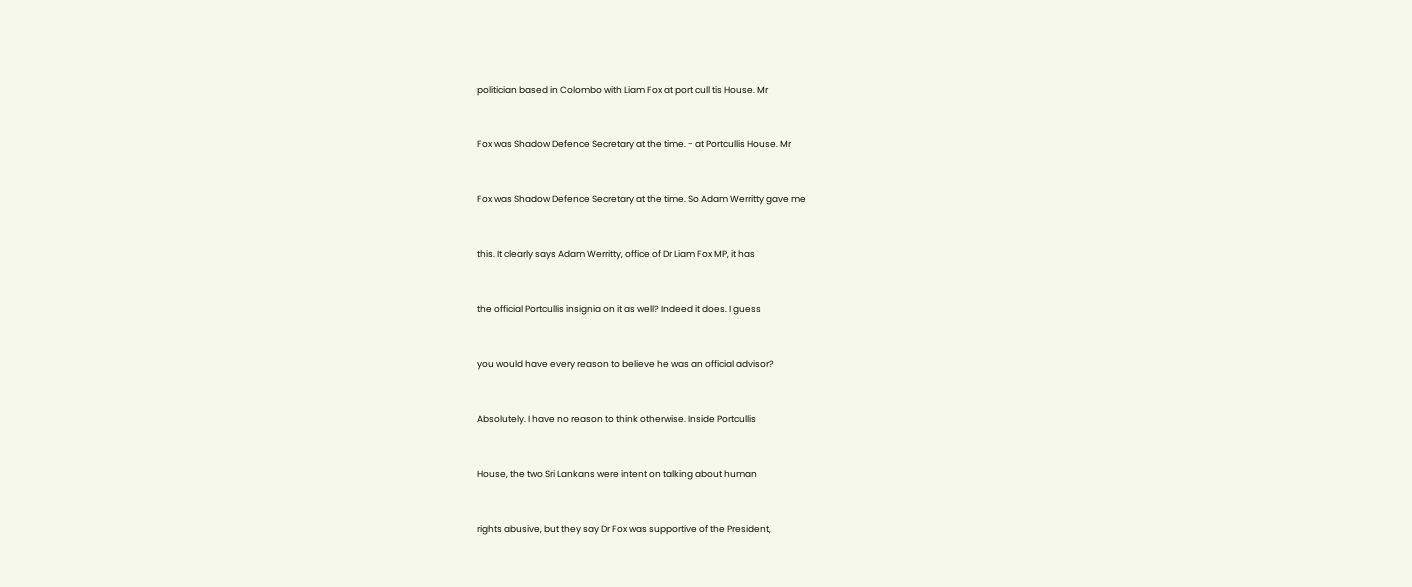politician based in Colombo with Liam Fox at port cull tis House. Mr


Fox was Shadow Defence Secretary at the time. - at Portcullis House. Mr


Fox was Shadow Defence Secretary at the time. So Adam Werritty gave me


this. It clearly says Adam Werritty, office of Dr Liam Fox MP, it has


the official Portcullis insignia on it as well? Indeed it does. I guess


you would have every reason to believe he was an official advisor?


Absolutely. I have no reason to think otherwise. Inside Portcullis


House, the two Sri Lankans were intent on talking about human


rights abusive, but they say Dr Fox was supportive of the President,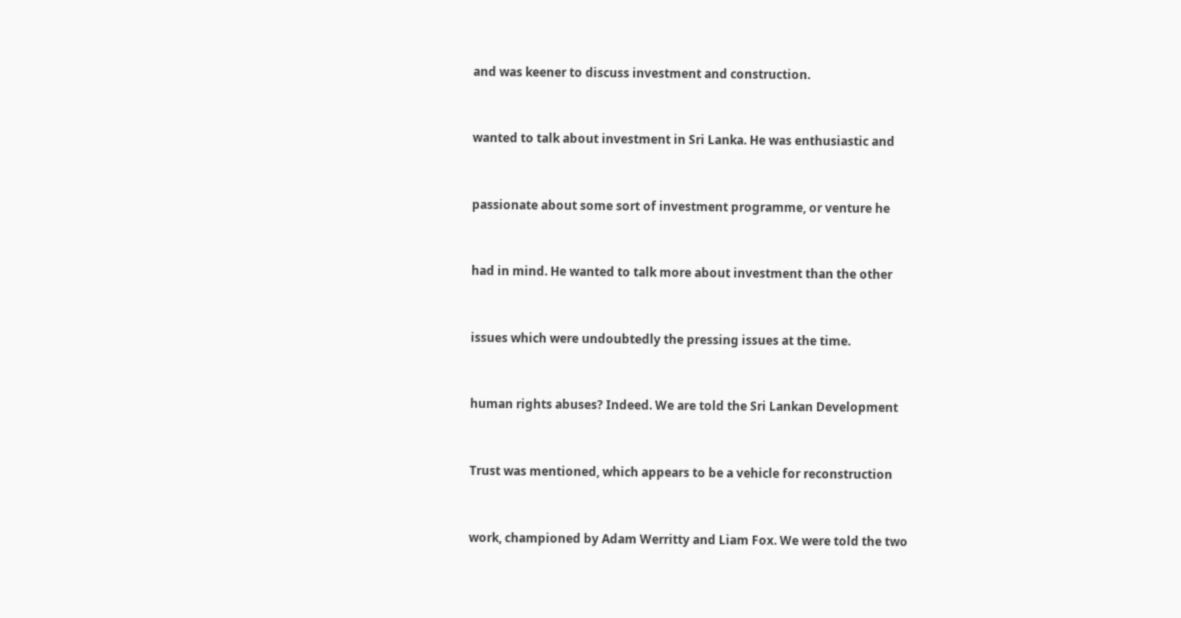and was keener to discuss investment and construction.


wanted to talk about investment in Sri Lanka. He was enthusiastic and


passionate about some sort of investment programme, or venture he


had in mind. He wanted to talk more about investment than the other


issues which were undoubtedly the pressing issues at the time.


human rights abuses? Indeed. We are told the Sri Lankan Development


Trust was mentioned, which appears to be a vehicle for reconstruction


work, championed by Adam Werritty and Liam Fox. We were told the two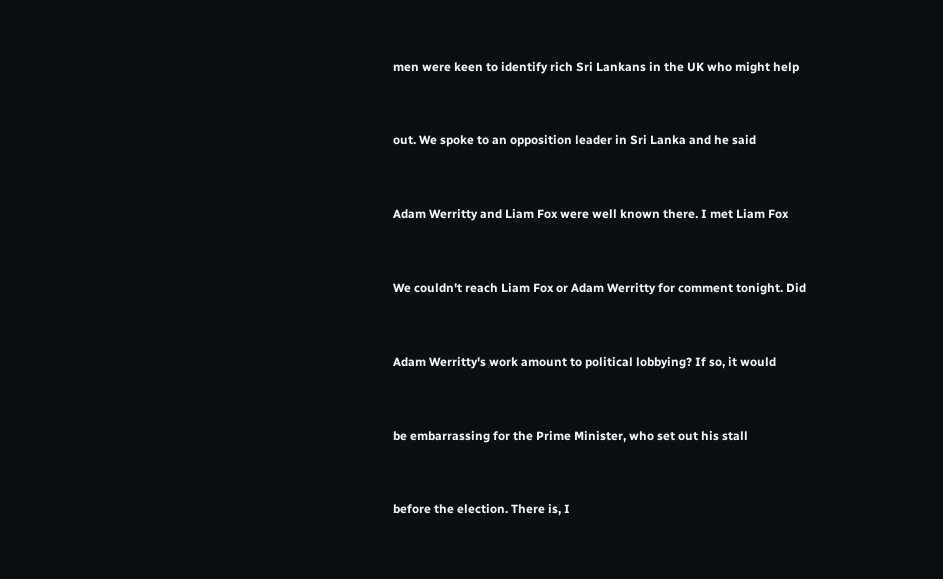men were keen to identify rich Sri Lankans in the UK who might help


out. We spoke to an opposition leader in Sri Lanka and he said


Adam Werritty and Liam Fox were well known there. I met Liam Fox


We couldn't reach Liam Fox or Adam Werritty for comment tonight. Did


Adam Werritty's work amount to political lobbying? If so, it would


be embarrassing for the Prime Minister, who set out his stall


before the election. There is, I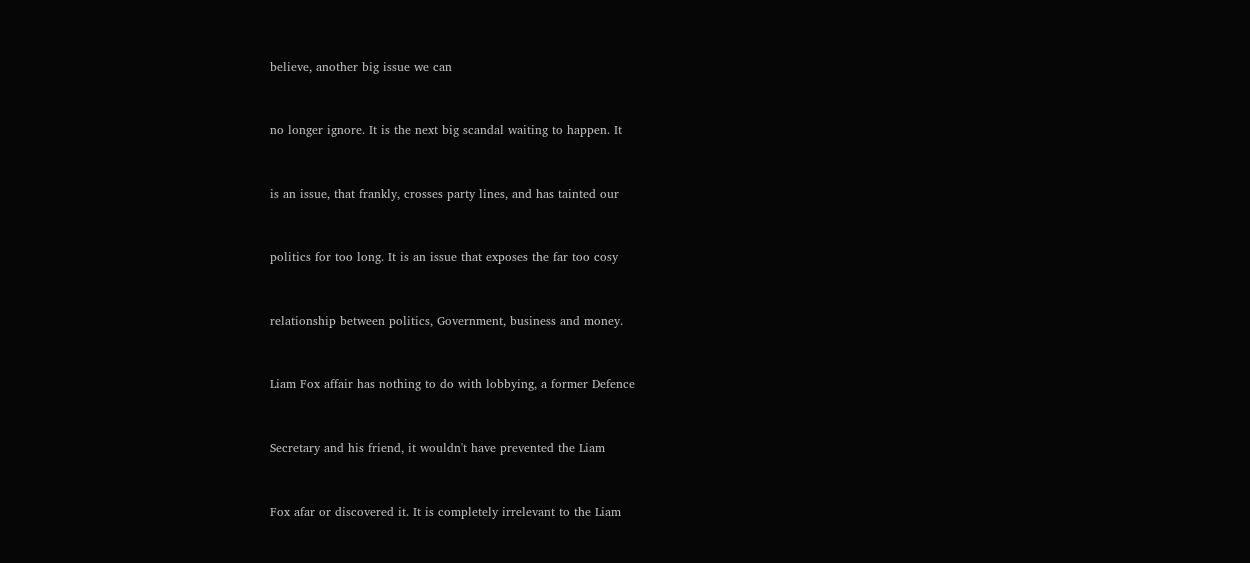believe, another big issue we can


no longer ignore. It is the next big scandal waiting to happen. It


is an issue, that frankly, crosses party lines, and has tainted our


politics for too long. It is an issue that exposes the far too cosy


relationship between politics, Government, business and money.


Liam Fox affair has nothing to do with lobbying, a former Defence


Secretary and his friend, it wouldn't have prevented the Liam


Fox afar or discovered it. It is completely irrelevant to the Liam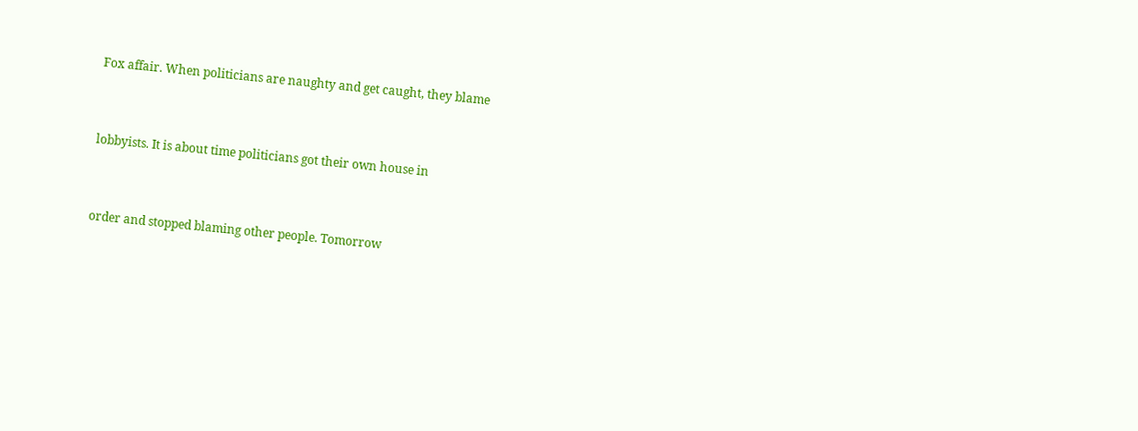Fox affair. When politicians are naughty and get caught, they blame


lobbyists. It is about time politicians got their own house in


order and stopped blaming other people. Tomorrow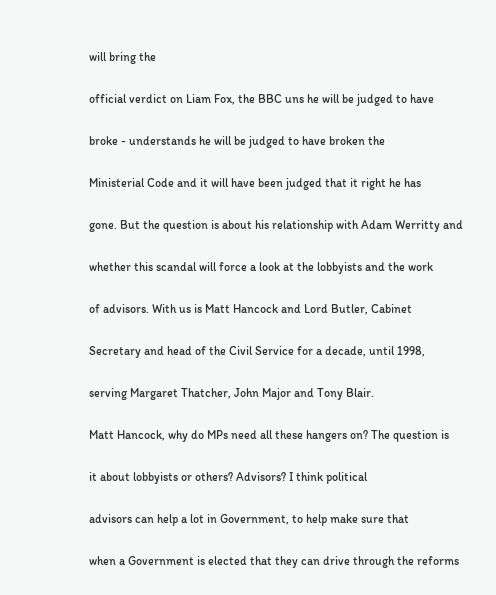will bring the


official verdict on Liam Fox, the BBC uns he will be judged to have


broke - understands he will be judged to have broken the


Ministerial Code and it will have been judged that it right he has


gone. But the question is about his relationship with Adam Werritty and


whether this scandal will force a look at the lobbyists and the work


of advisors. With us is Matt Hancock and Lord Butler, Cabinet


Secretary and head of the Civil Service for a decade, until 1998,


serving Margaret Thatcher, John Major and Tony Blair.


Matt Hancock, why do MPs need all these hangers on? The question is


it about lobbyists or others? Advisors? I think political


advisors can help a lot in Government, to help make sure that


when a Government is elected that they can drive through the reforms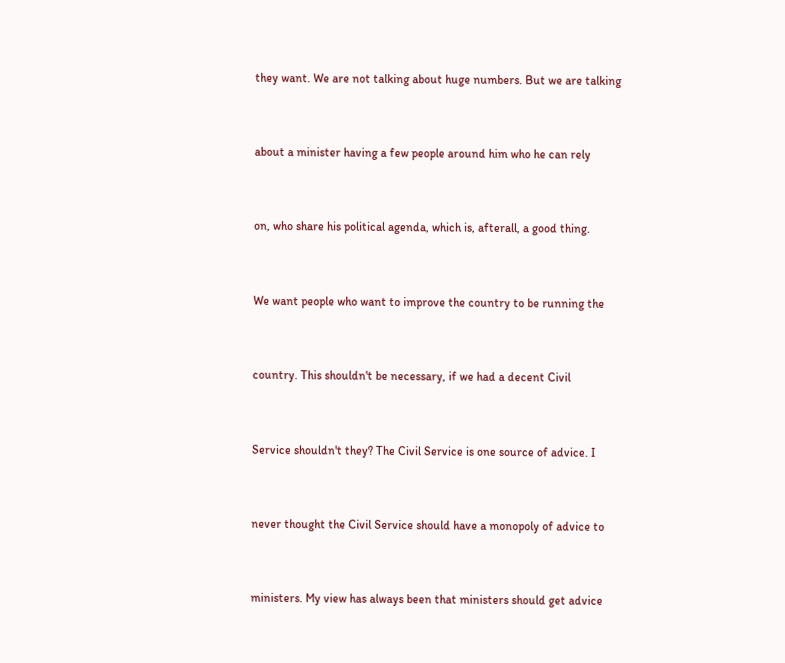they want. We are not talking about huge numbers. But we are talking


about a minister having a few people around him who he can rely


on, who share his political agenda, which is, afterall, a good thing.


We want people who want to improve the country to be running the


country. This shouldn't be necessary, if we had a decent Civil


Service shouldn't they? The Civil Service is one source of advice. I


never thought the Civil Service should have a monopoly of advice to


ministers. My view has always been that ministers should get advice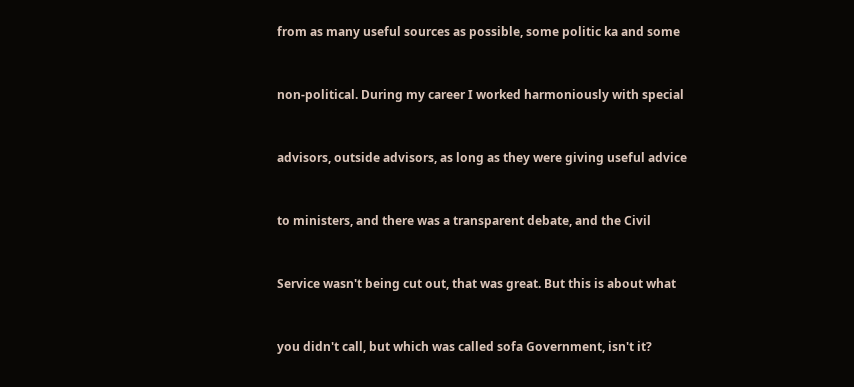from as many useful sources as possible, some politic ka and some


non-political. During my career I worked harmoniously with special


advisors, outside advisors, as long as they were giving useful advice


to ministers, and there was a transparent debate, and the Civil


Service wasn't being cut out, that was great. But this is about what


you didn't call, but which was called sofa Government, isn't it?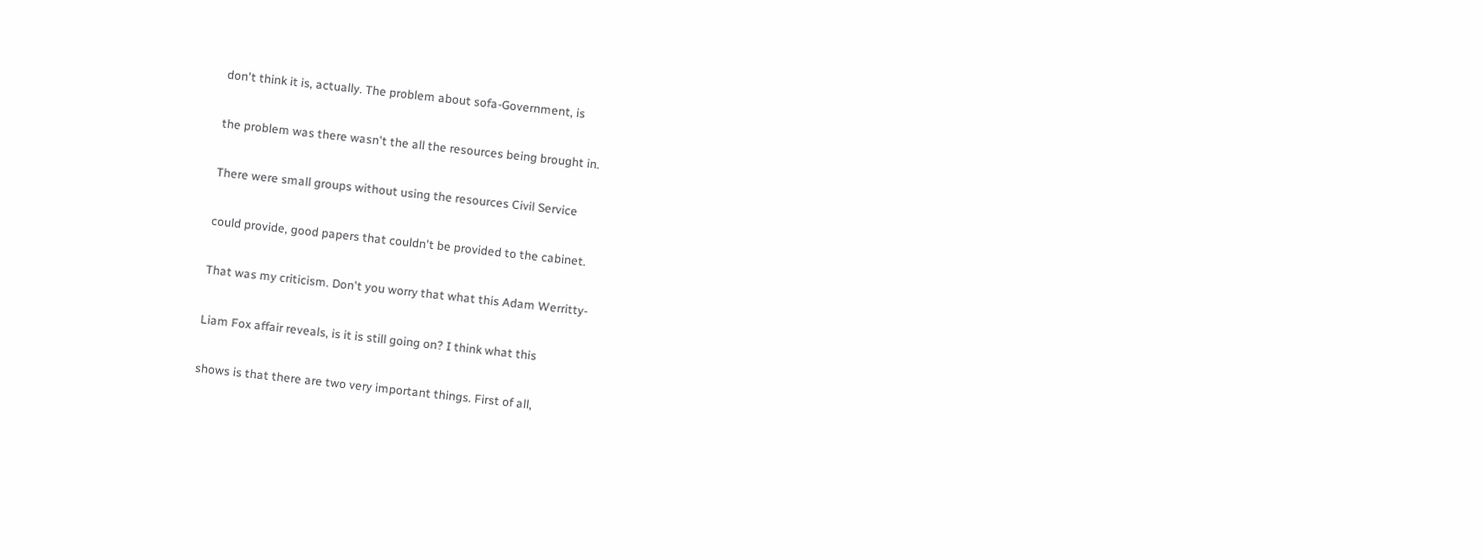don't think it is, actually. The problem about sofa-Government, is


the problem was there wasn't the all the resources being brought in.


There were small groups without using the resources Civil Service


could provide, good papers that couldn't be provided to the cabinet.


That was my criticism. Don't you worry that what this Adam Werritty-


Liam Fox affair reveals, is it is still going on? I think what this


shows is that there are two very important things. First of all,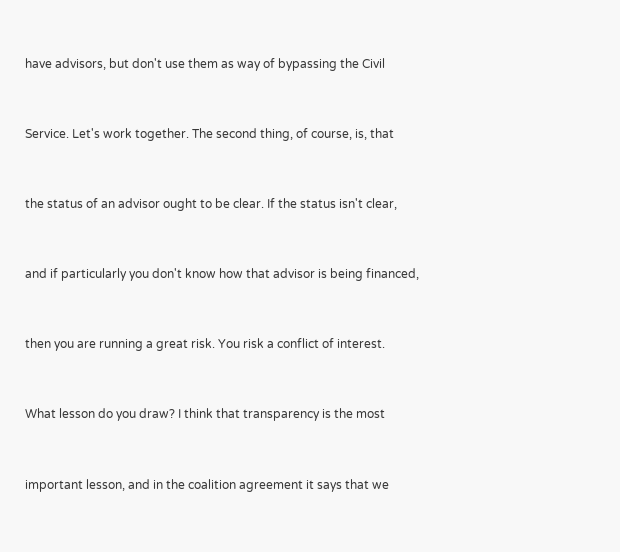have advisors, but don't use them as way of bypassing the Civil


Service. Let's work together. The second thing, of course, is, that


the status of an advisor ought to be clear. If the status isn't clear,


and if particularly you don't know how that advisor is being financed,


then you are running a great risk. You risk a conflict of interest.


What lesson do you draw? I think that transparency is the most


important lesson, and in the coalition agreement it says that we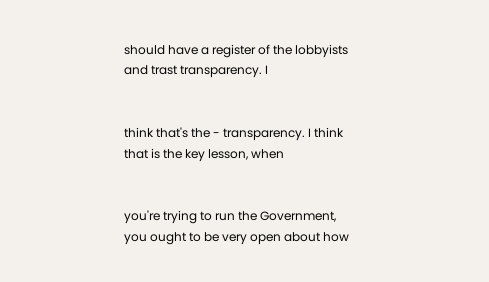should have a register of the lobbyists and trast transparency. I


think that's the - transparency. I think that is the key lesson, when


you're trying to run the Government, you ought to be very open about how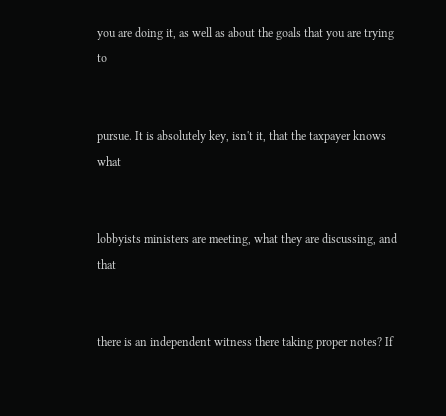you are doing it, as well as about the goals that you are trying to


pursue. It is absolutely key, isn't it, that the taxpayer knows what


lobbyists ministers are meeting, what they are discussing, and that


there is an independent witness there taking proper notes? If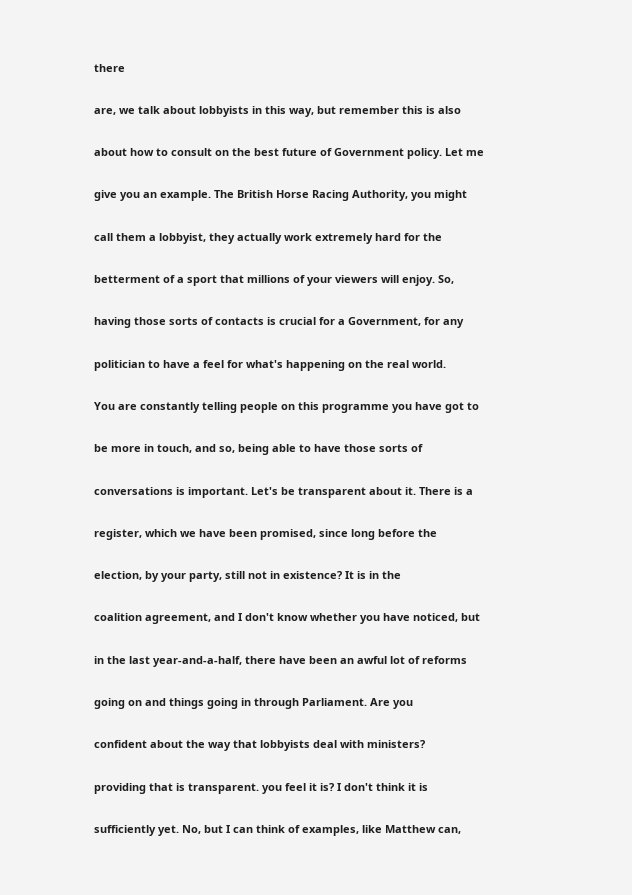there


are, we talk about lobbyists in this way, but remember this is also


about how to consult on the best future of Government policy. Let me


give you an example. The British Horse Racing Authority, you might


call them a lobbyist, they actually work extremely hard for the


betterment of a sport that millions of your viewers will enjoy. So,


having those sorts of contacts is crucial for a Government, for any


politician to have a feel for what's happening on the real world.


You are constantly telling people on this programme you have got to


be more in touch, and so, being able to have those sorts of


conversations is important. Let's be transparent about it. There is a


register, which we have been promised, since long before the


election, by your party, still not in existence? It is in the


coalition agreement, and I don't know whether you have noticed, but


in the last year-and-a-half, there have been an awful lot of reforms


going on and things going in through Parliament. Are you


confident about the way that lobbyists deal with ministers?


providing that is transparent. you feel it is? I don't think it is


sufficiently yet. No, but I can think of examples, like Matthew can,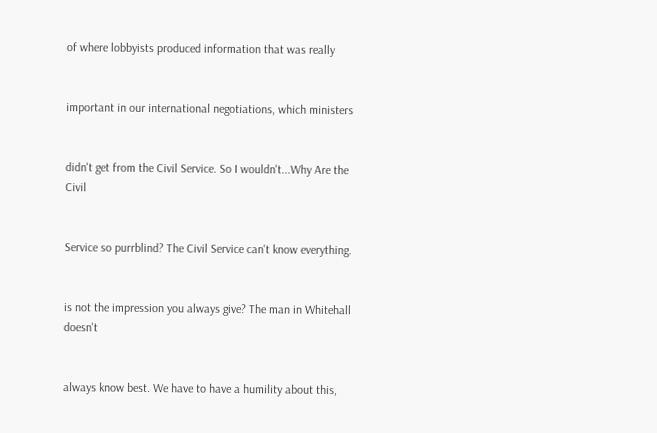of where lobbyists produced information that was really


important in our international negotiations, which ministers


didn't get from the Civil Service. So I wouldn't...Why Are the Civil


Service so purrblind? The Civil Service can't know everything.


is not the impression you always give? The man in Whitehall doesn't


always know best. We have to have a humility about this,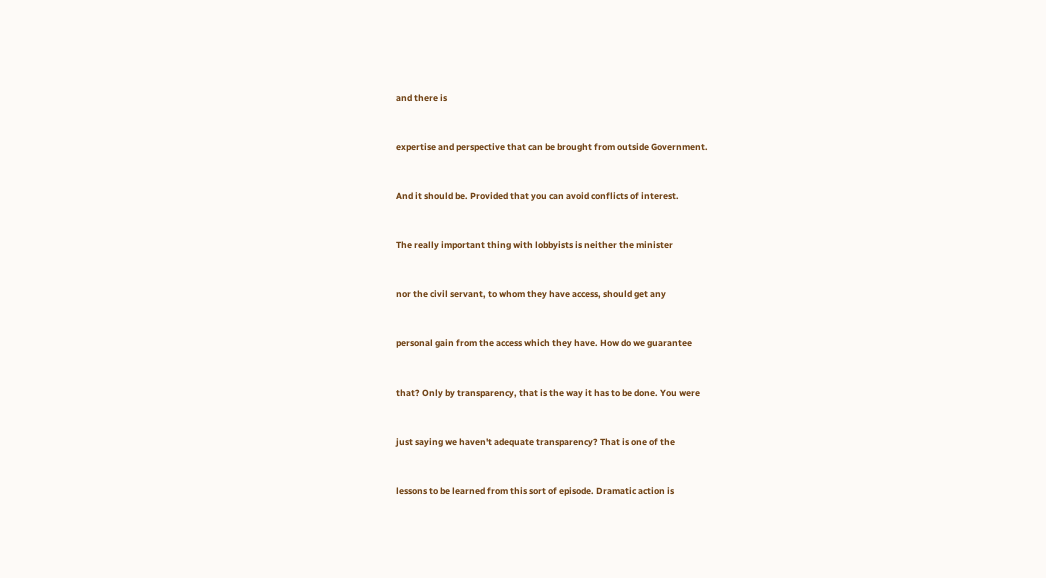and there is


expertise and perspective that can be brought from outside Government.


And it should be. Provided that you can avoid conflicts of interest.


The really important thing with lobbyists is neither the minister


nor the civil servant, to whom they have access, should get any


personal gain from the access which they have. How do we guarantee


that? Only by transparency, that is the way it has to be done. You were


just saying we haven't adequate transparency? That is one of the


lessons to be learned from this sort of episode. Dramatic action is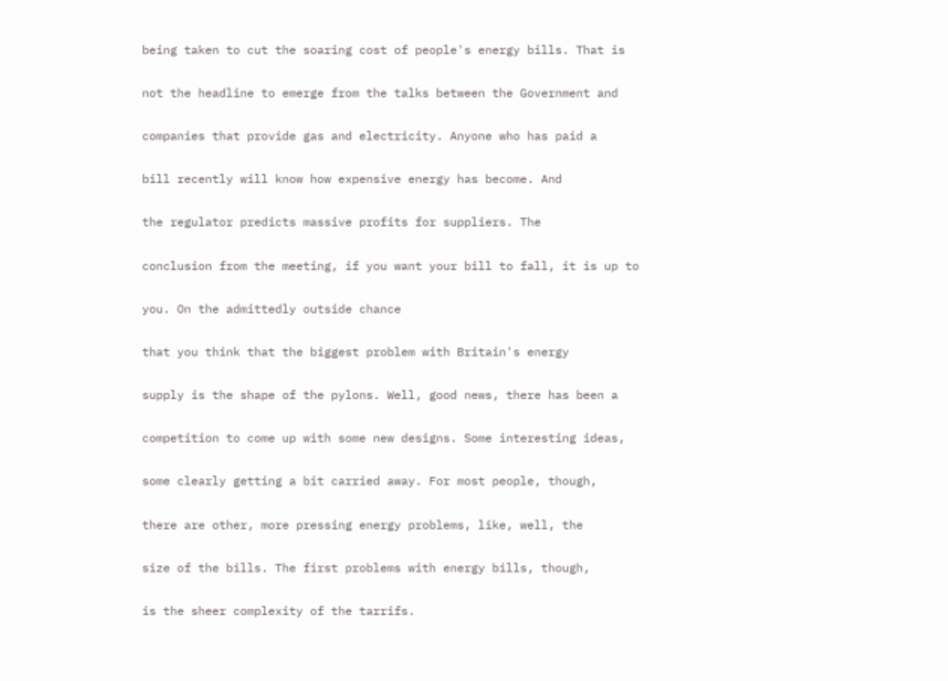being taken to cut the soaring cost of people's energy bills. That is


not the headline to emerge from the talks between the Government and


companies that provide gas and electricity. Anyone who has paid a


bill recently will know how expensive energy has become. And


the regulator predicts massive profits for suppliers. The


conclusion from the meeting, if you want your bill to fall, it is up to


you. On the admittedly outside chance


that you think that the biggest problem with Britain's energy


supply is the shape of the pylons. Well, good news, there has been a


competition to come up with some new designs. Some interesting ideas,


some clearly getting a bit carried away. For most people, though,


there are other, more pressing energy problems, like, well, the


size of the bills. The first problems with energy bills, though,


is the sheer complexity of the tarrifs.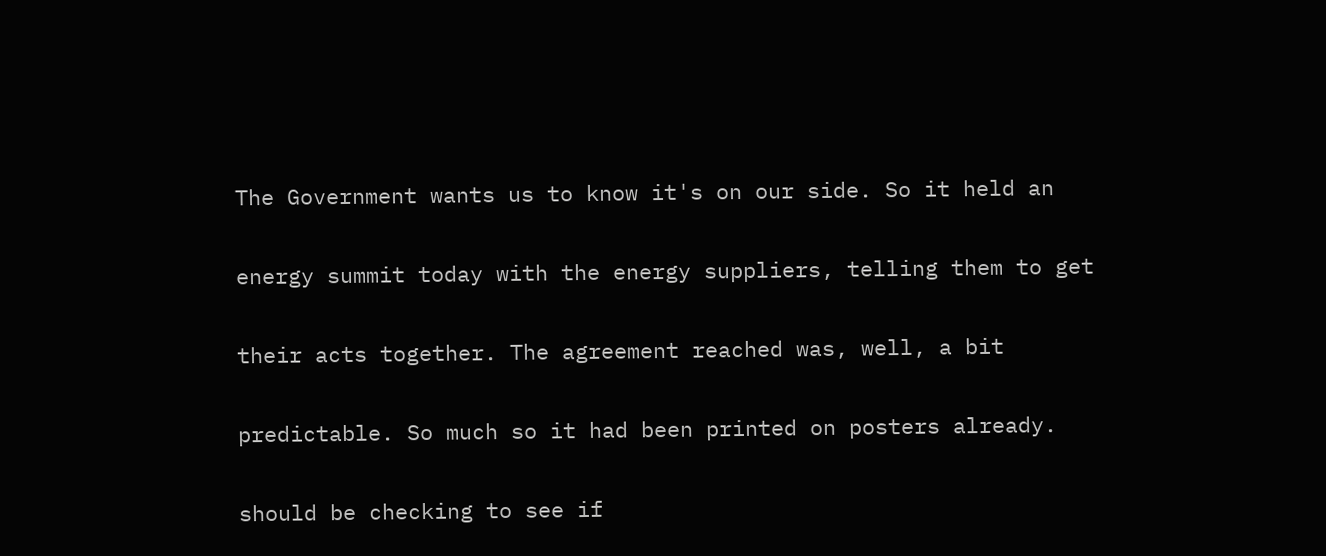The Government wants us to know it's on our side. So it held an


energy summit today with the energy suppliers, telling them to get


their acts together. The agreement reached was, well, a bit


predictable. So much so it had been printed on posters already.


should be checking to see if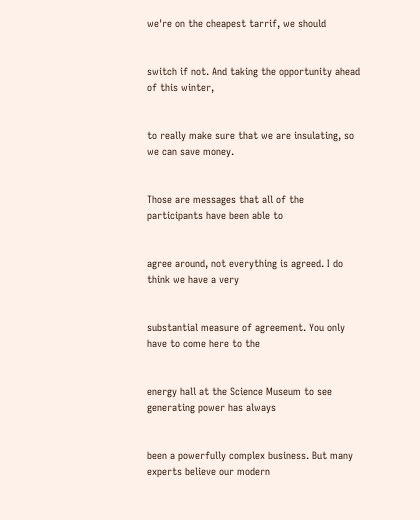we're on the cheapest tarrif, we should


switch if not. And taking the opportunity ahead of this winter,


to really make sure that we are insulating, so we can save money.


Those are messages that all of the participants have been able to


agree around, not everything is agreed. I do think we have a very


substantial measure of agreement. You only have to come here to the


energy hall at the Science Museum to see generating power has always


been a powerfully complex business. But many experts believe our modern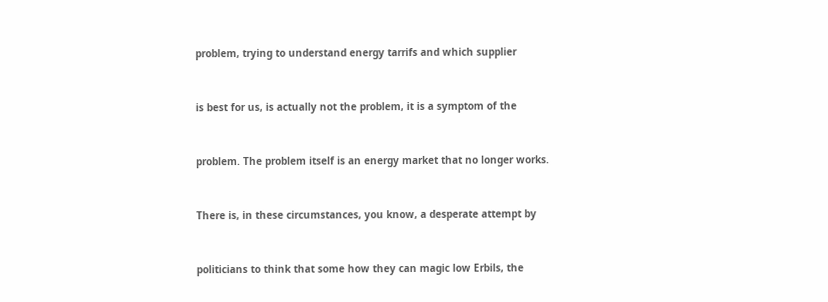problem, trying to understand energy tarrifs and which supplier


is best for us, is actually not the problem, it is a symptom of the


problem. The problem itself is an energy market that no longer works.


There is, in these circumstances, you know, a desperate attempt by


politicians to think that some how they can magic low Erbils, the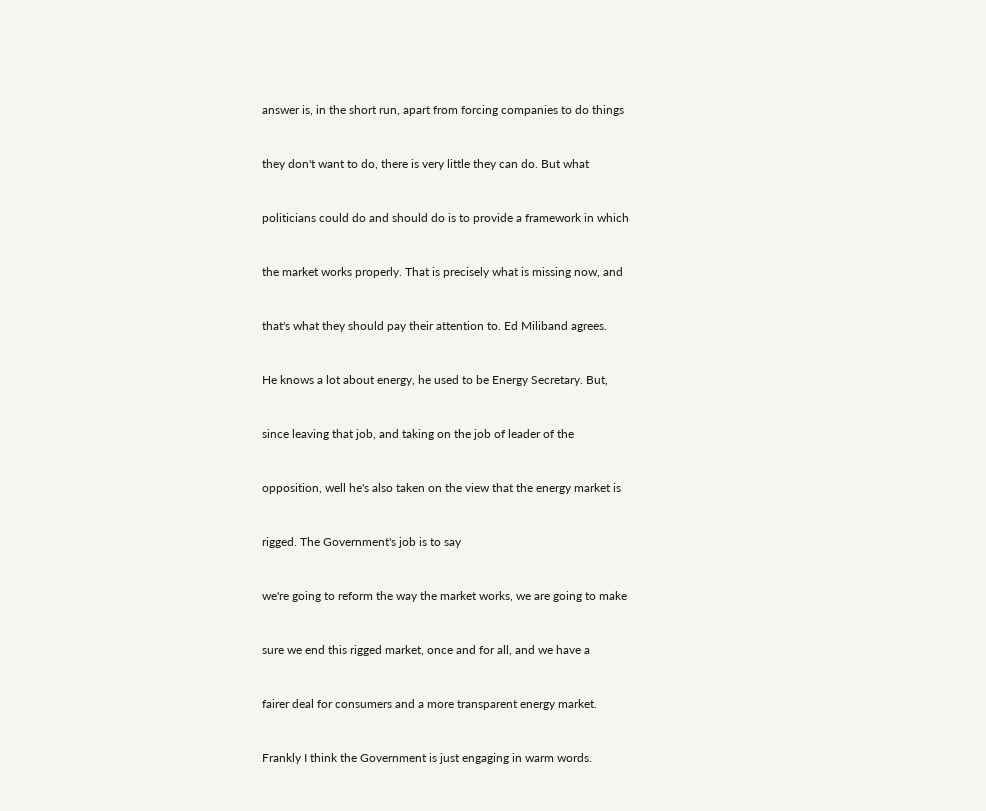answer is, in the short run, apart from forcing companies to do things


they don't want to do, there is very little they can do. But what


politicians could do and should do is to provide a framework in which


the market works properly. That is precisely what is missing now, and


that's what they should pay their attention to. Ed Miliband agrees.


He knows a lot about energy, he used to be Energy Secretary. But,


since leaving that job, and taking on the job of leader of the


opposition, well he's also taken on the view that the energy market is


rigged. The Government's job is to say


we're going to reform the way the market works, we are going to make


sure we end this rigged market, once and for all, and we have a


fairer deal for consumers and a more transparent energy market.


Frankly I think the Government is just engaging in warm words.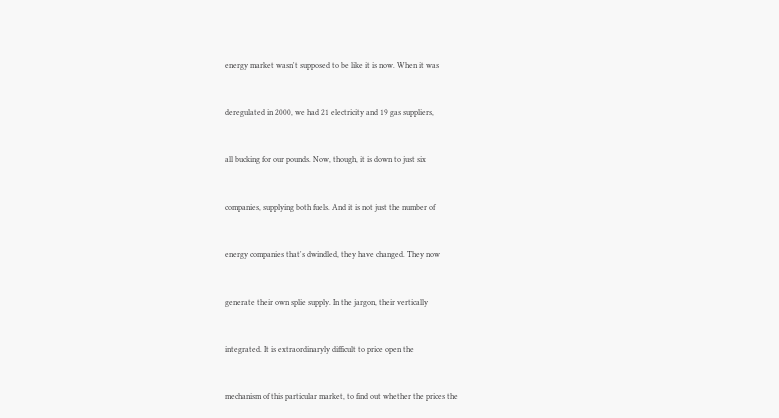energy market wasn't supposed to be like it is now. When it was


deregulated in 2000, we had 21 electricity and 19 gas suppliers,


all bucking for our pounds. Now, though, it is down to just six


companies, supplying both fuels. And it is not just the number of


energy companies that's dwindled, they have changed. They now


generate their own splie supply. In the jargon, their vertically


integrated. It is extraordinaryly difficult to price open the


mechanism of this particular market, to find out whether the prices the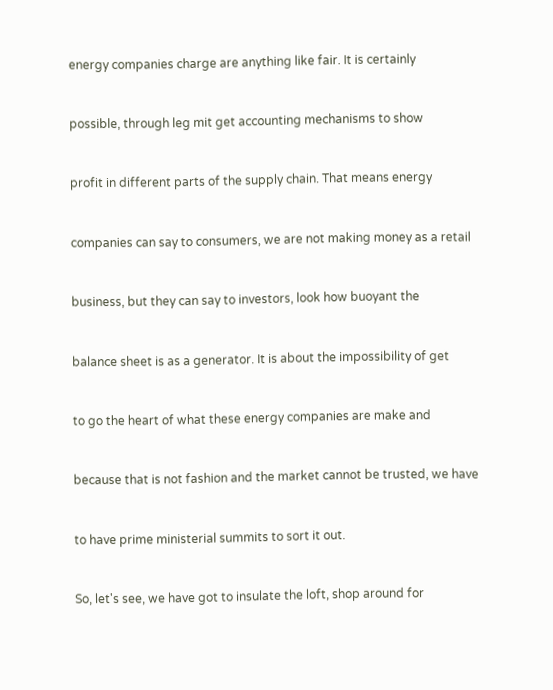energy companies charge are anything like fair. It is certainly


possible, through leg mit get accounting mechanisms to show


profit in different parts of the supply chain. That means energy


companies can say to consumers, we are not making money as a retail


business, but they can say to investors, look how buoyant the


balance sheet is as a generator. It is about the impossibility of get


to go the heart of what these energy companies are make and


because that is not fashion and the market cannot be trusted, we have


to have prime ministerial summits to sort it out.


So, let's see, we have got to insulate the loft, shop around for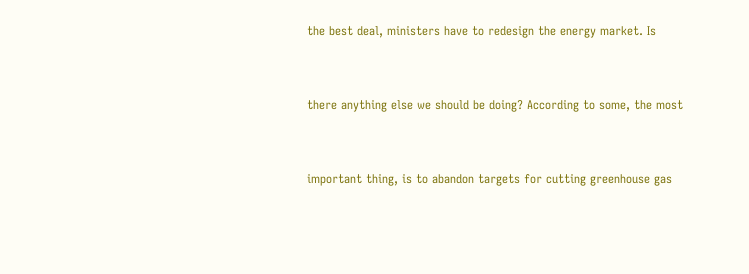the best deal, ministers have to redesign the energy market. Is


there anything else we should be doing? According to some, the most


important thing, is to abandon targets for cutting greenhouse gas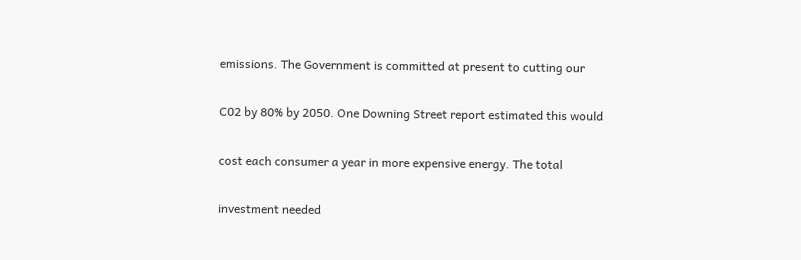emissions. The Government is committed at present to cutting our


C02 by 80% by 2050. One Downing Street report estimated this would


cost each consumer a year in more expensive energy. The total


investment needed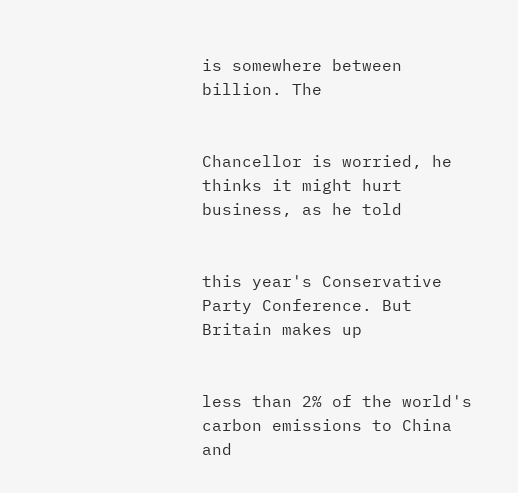is somewhere between billion. The


Chancellor is worried, he thinks it might hurt business, as he told


this year's Conservative Party Conference. But Britain makes up


less than 2% of the world's carbon emissions to China and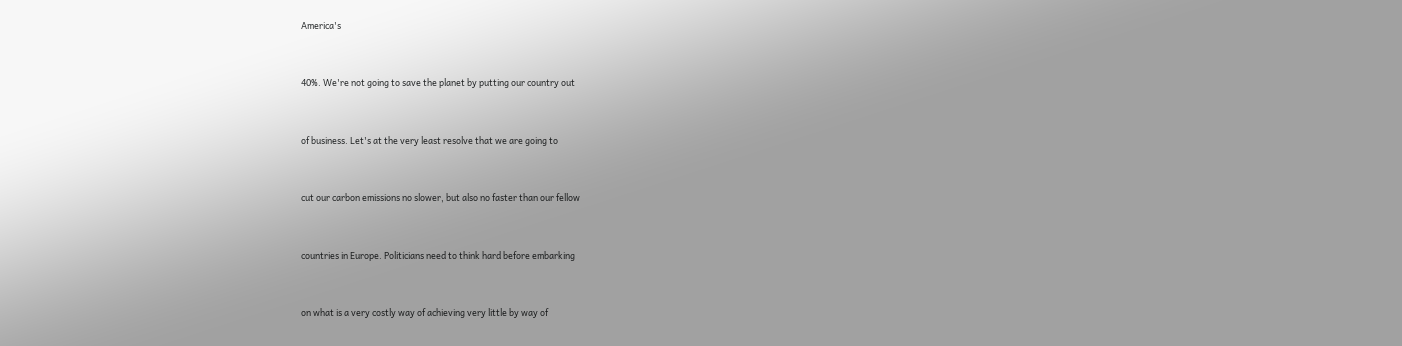America's


40%. We're not going to save the planet by putting our country out


of business. Let's at the very least resolve that we are going to


cut our carbon emissions no slower, but also no faster than our fellow


countries in Europe. Politicians need to think hard before embarking


on what is a very costly way of achieving very little by way of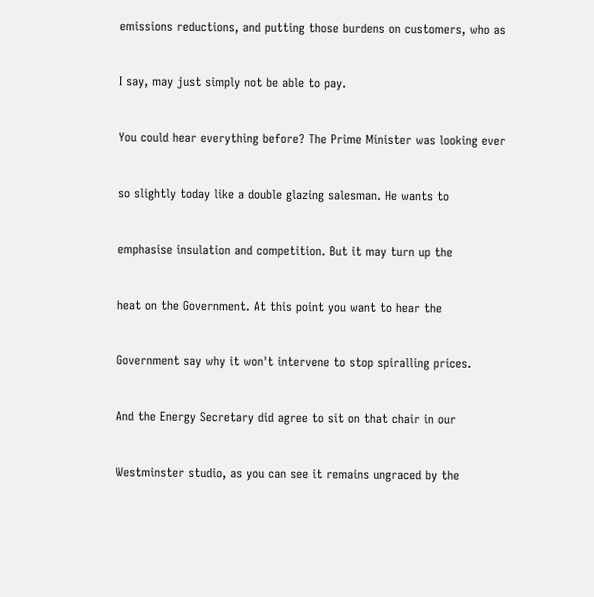emissions reductions, and putting those burdens on customers, who as


I say, may just simply not be able to pay.


You could hear everything before? The Prime Minister was looking ever


so slightly today like a double glazing salesman. He wants to


emphasise insulation and competition. But it may turn up the


heat on the Government. At this point you want to hear the


Government say why it won't intervene to stop spiralling prices.


And the Energy Secretary did agree to sit on that chair in our


Westminster studio, as you can see it remains ungraced by the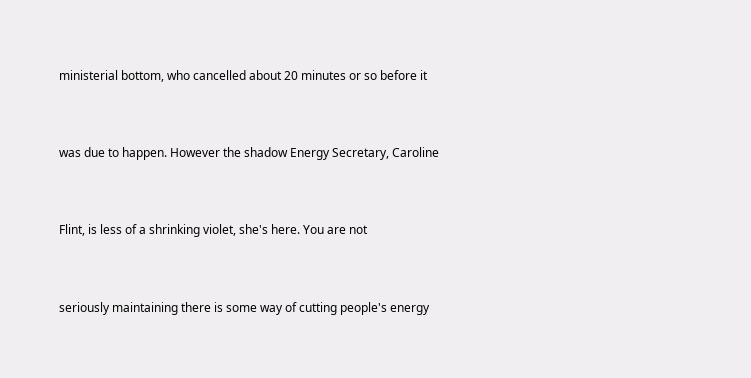ministerial bottom, who cancelled about 20 minutes or so before it


was due to happen. However the shadow Energy Secretary, Caroline


Flint, is less of a shrinking violet, she's here. You are not


seriously maintaining there is some way of cutting people's energy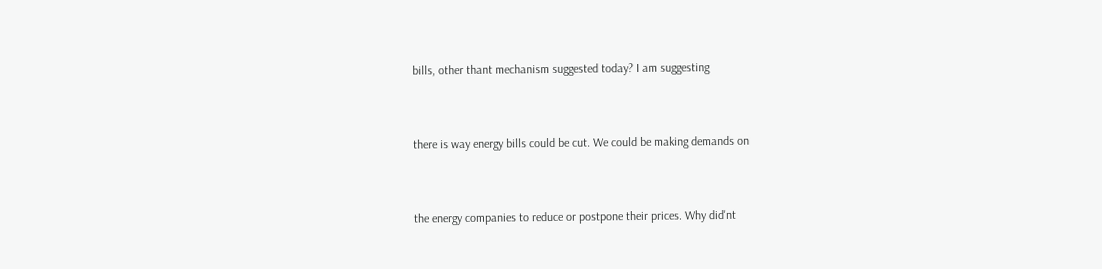bills, other thant mechanism suggested today? I am suggesting


there is way energy bills could be cut. We could be making demands on


the energy companies to reduce or postpone their prices. Why did'nt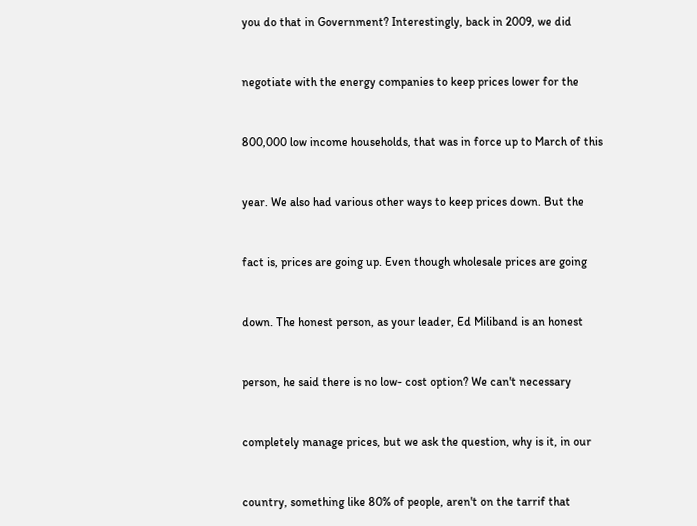you do that in Government? Interestingly, back in 2009, we did


negotiate with the energy companies to keep prices lower for the


800,000 low income households, that was in force up to March of this


year. We also had various other ways to keep prices down. But the


fact is, prices are going up. Even though wholesale prices are going


down. The honest person, as your leader, Ed Miliband is an honest


person, he said there is no low- cost option? We can't necessary


completely manage prices, but we ask the question, why is it, in our


country, something like 80% of people, aren't on the tarrif that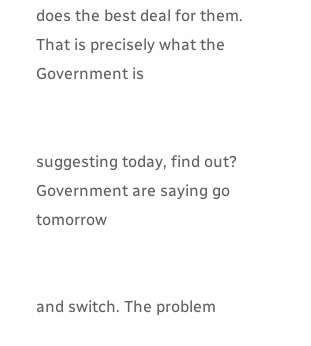does the best deal for them. That is precisely what the Government is


suggesting today, find out? Government are saying go tomorrow


and switch. The problem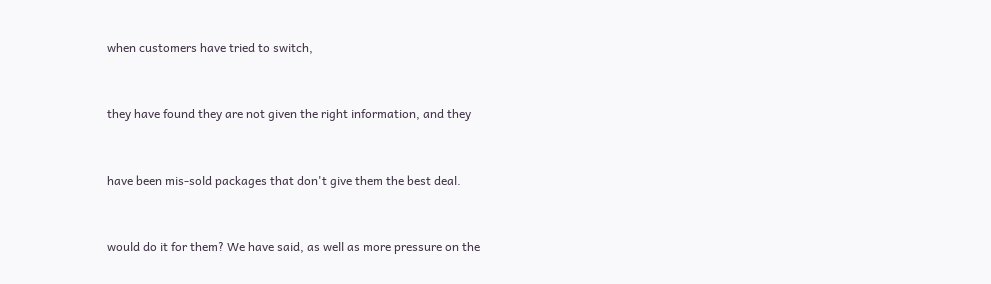when customers have tried to switch,


they have found they are not given the right information, and they


have been mis-sold packages that don't give them the best deal.


would do it for them? We have said, as well as more pressure on the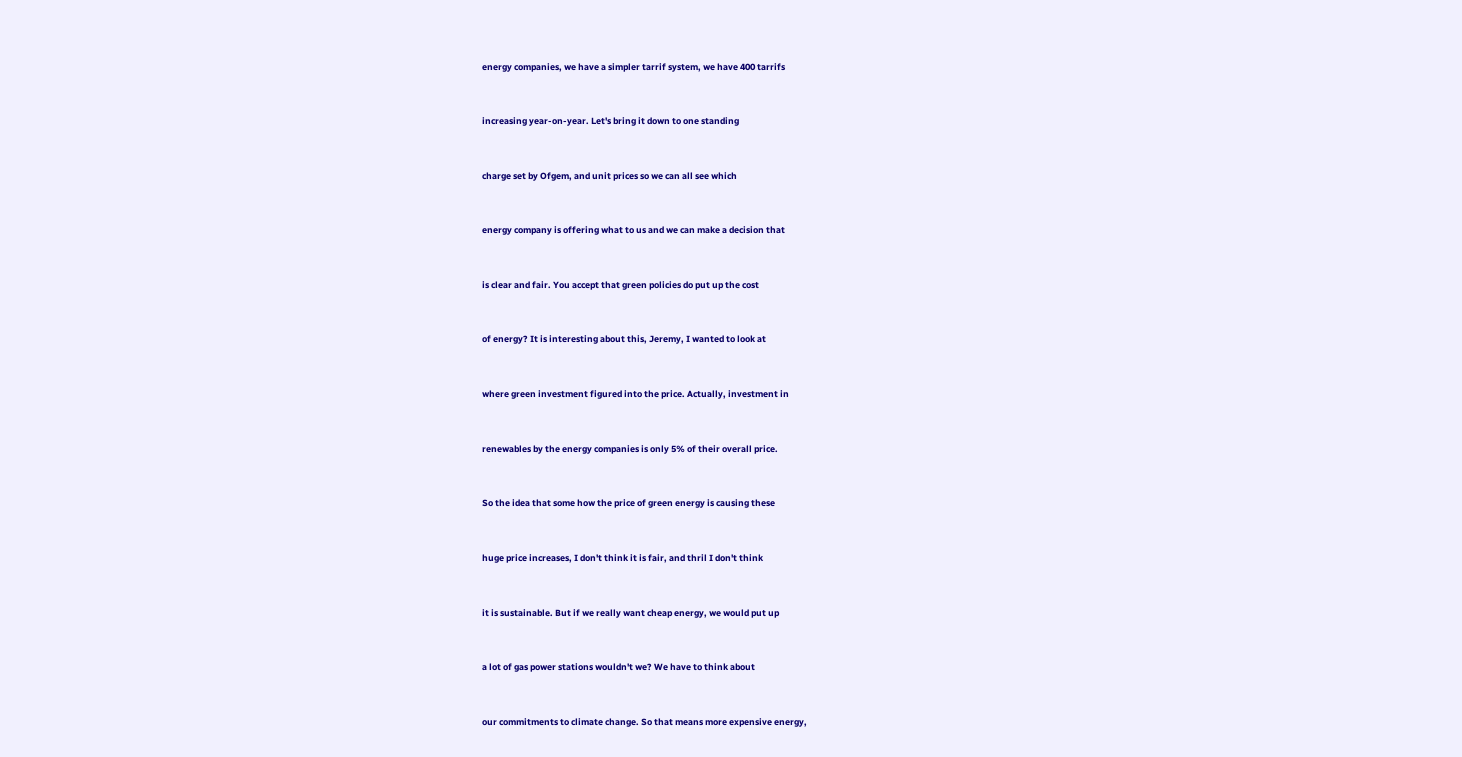energy companies, we have a simpler tarrif system, we have 400 tarrifs


increasing year-on-year. Let's bring it down to one standing


charge set by Ofgem, and unit prices so we can all see which


energy company is offering what to us and we can make a decision that


is clear and fair. You accept that green policies do put up the cost


of energy? It is interesting about this, Jeremy, I wanted to look at


where green investment figured into the price. Actually, investment in


renewables by the energy companies is only 5% of their overall price.


So the idea that some how the price of green energy is causing these


huge price increases, I don't think it is fair, and thril I don't think


it is sustainable. But if we really want cheap energy, we would put up


a lot of gas power stations wouldn't we? We have to think about


our commitments to climate change. So that means more expensive energy,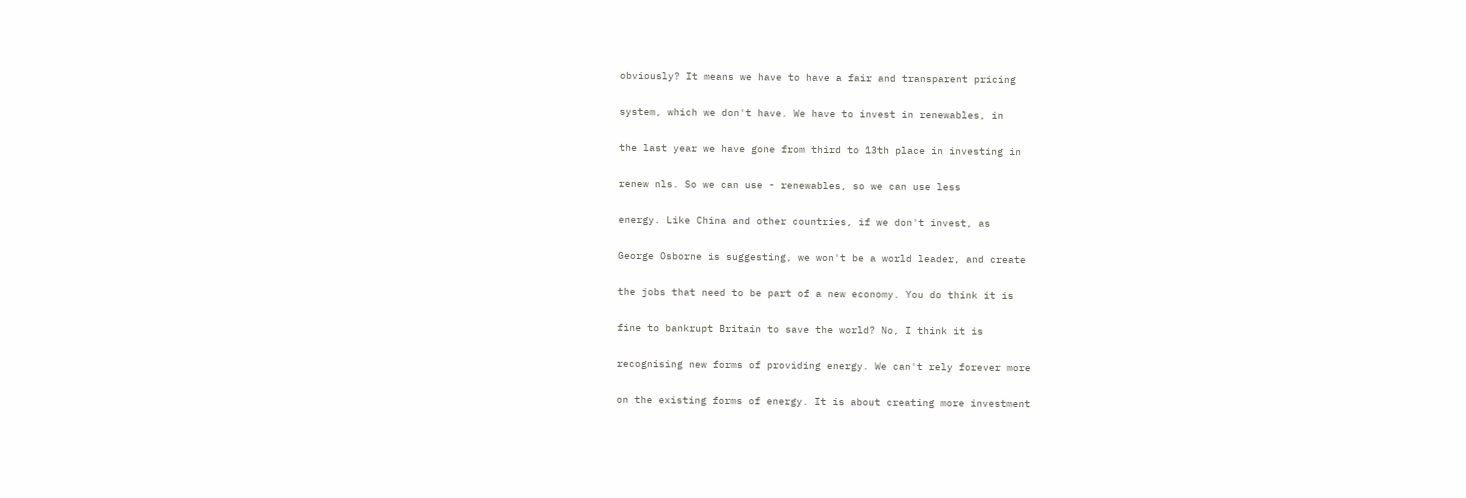obviously? It means we have to have a fair and transparent pricing


system, which we don't have. We have to invest in renewables, in


the last year we have gone from third to 13th place in investing in


renew nls. So we can use - renewables, so we can use less


energy. Like China and other countries, if we don't invest, as


George Osborne is suggesting, we won't be a world leader, and create


the jobs that need to be part of a new economy. You do think it is


fine to bankrupt Britain to save the world? No, I think it is


recognising new forms of providing energy. We can't rely forever more


on the existing forms of energy. It is about creating more investment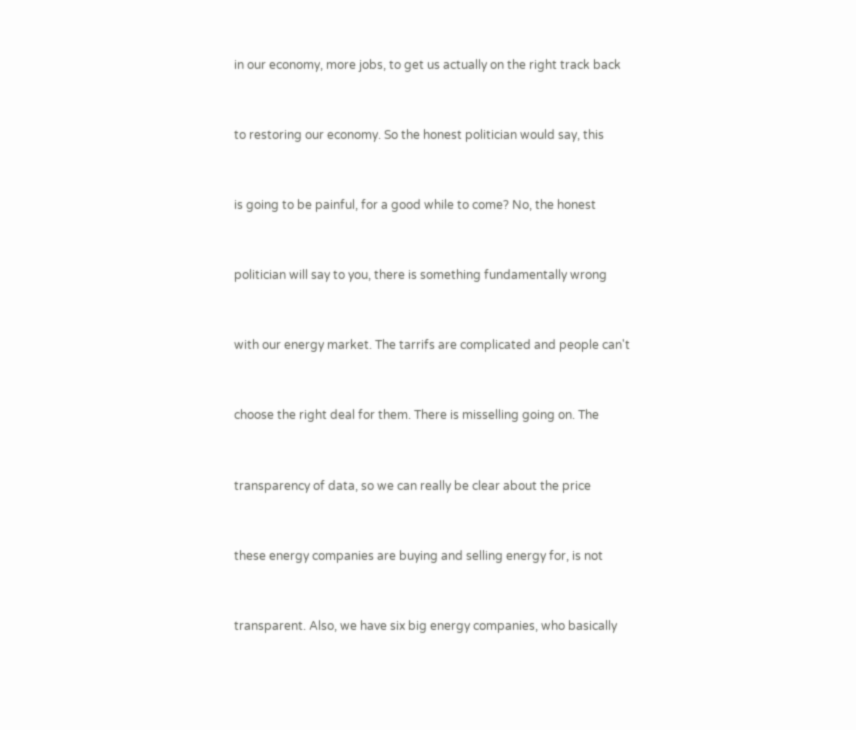in our economy, more jobs, to get us actually on the right track back


to restoring our economy. So the honest politician would say, this


is going to be painful, for a good while to come? No, the honest


politician will say to you, there is something fundamentally wrong


with our energy market. The tarrifs are complicated and people can't


choose the right deal for them. There is misselling going on. The


transparency of data, so we can really be clear about the price


these energy companies are buying and selling energy for, is not


transparent. Also, we have six big energy companies, who basically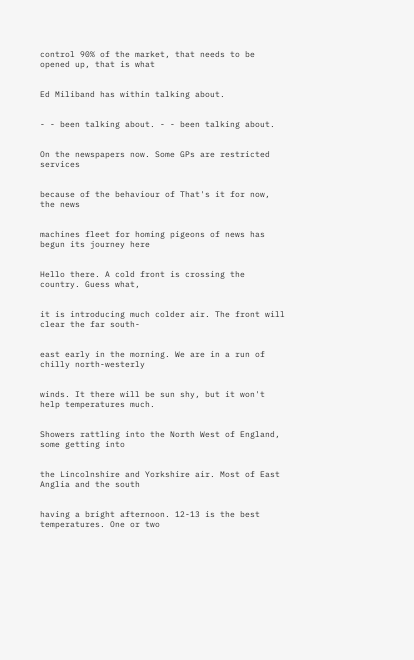control 90% of the market, that needs to be opened up, that is what


Ed Miliband has within talking about.


- - been talking about. - - been talking about.


On the newspapers now. Some GPs are restricted services


because of the behaviour of That's it for now, the news


machines fleet for homing pigeons of news has begun its journey here


Hello there. A cold front is crossing the country. Guess what,


it is introducing much colder air. The front will clear the far south-


east early in the morning. We are in a run of chilly north-westerly


winds. It there will be sun shy, but it won't help temperatures much.


Showers rattling into the North West of England, some getting into


the Lincolnshire and Yorkshire air. Most of East Anglia and the south


having a bright afternoon. 12-13 is the best temperatures. One or two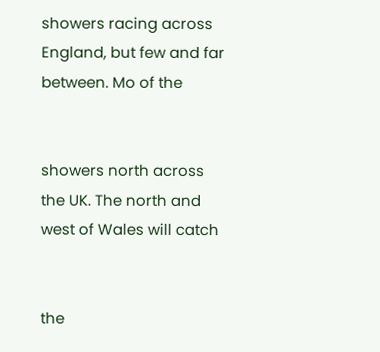showers racing across England, but few and far between. Mo of the


showers north across the UK. The north and west of Wales will catch


the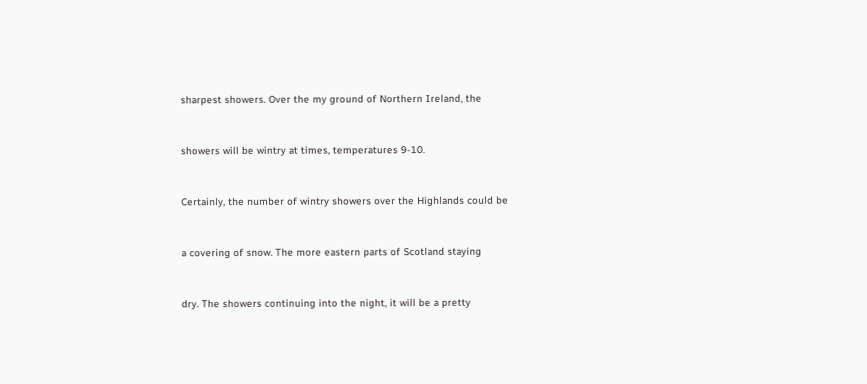sharpest showers. Over the my ground of Northern Ireland, the


showers will be wintry at times, temperatures 9-10.


Certainly, the number of wintry showers over the Highlands could be


a covering of snow. The more eastern parts of Scotland staying


dry. The showers continuing into the night, it will be a pretty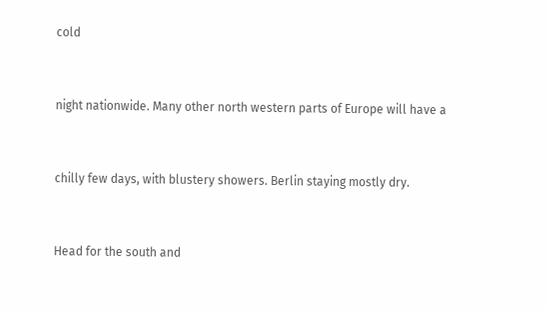cold


night nationwide. Many other north western parts of Europe will have a


chilly few days, with blustery showers. Berlin staying mostly dry.


Head for the south and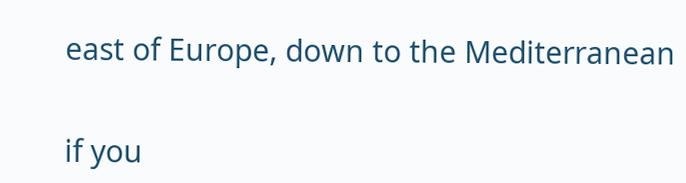east of Europe, down to the Mediterranean


if you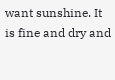want sunshine. It is fine and dry and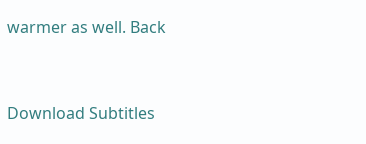warmer as well. Back


Download Subtitles